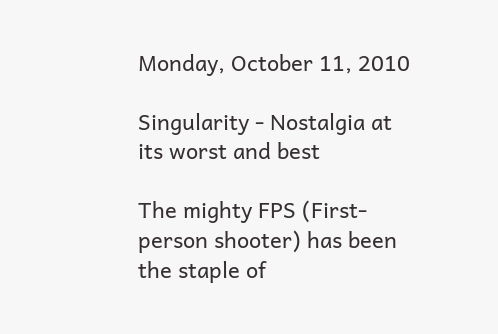Monday, October 11, 2010

Singularity - Nostalgia at its worst and best

The mighty FPS (First-person shooter) has been the staple of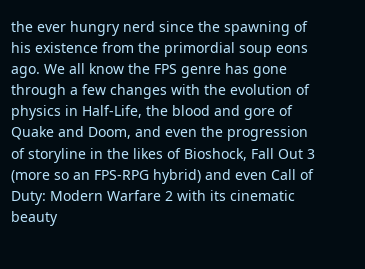the ever hungry nerd since the spawning of his existence from the primordial soup eons ago. We all know the FPS genre has gone through a few changes with the evolution of physics in Half-Life, the blood and gore of Quake and Doom, and even the progression of storyline in the likes of Bioshock, Fall Out 3 (more so an FPS-RPG hybrid) and even Call of Duty: Modern Warfare 2 with its cinematic beauty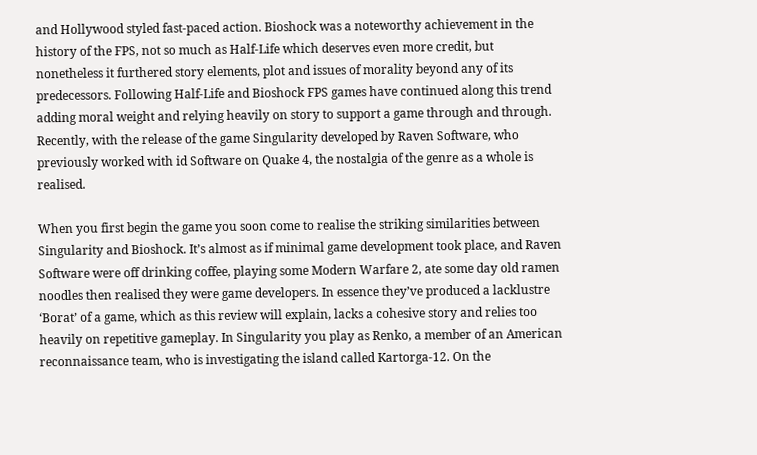and Hollywood styled fast-paced action. Bioshock was a noteworthy achievement in the history of the FPS, not so much as Half-Life which deserves even more credit, but nonetheless it furthered story elements, plot and issues of morality beyond any of its predecessors. Following Half-Life and Bioshock FPS games have continued along this trend adding moral weight and relying heavily on story to support a game through and through. Recently, with the release of the game Singularity developed by Raven Software, who previously worked with id Software on Quake 4, the nostalgia of the genre as a whole is realised.

When you first begin the game you soon come to realise the striking similarities between Singularity and Bioshock. It’s almost as if minimal game development took place, and Raven Software were off drinking coffee, playing some Modern Warfare 2, ate some day old ramen noodles then realised they were game developers. In essence they’ve produced a lacklustre ‘Borat’ of a game, which as this review will explain, lacks a cohesive story and relies too heavily on repetitive gameplay. In Singularity you play as Renko, a member of an American reconnaissance team, who is investigating the island called Kartorga-12. On the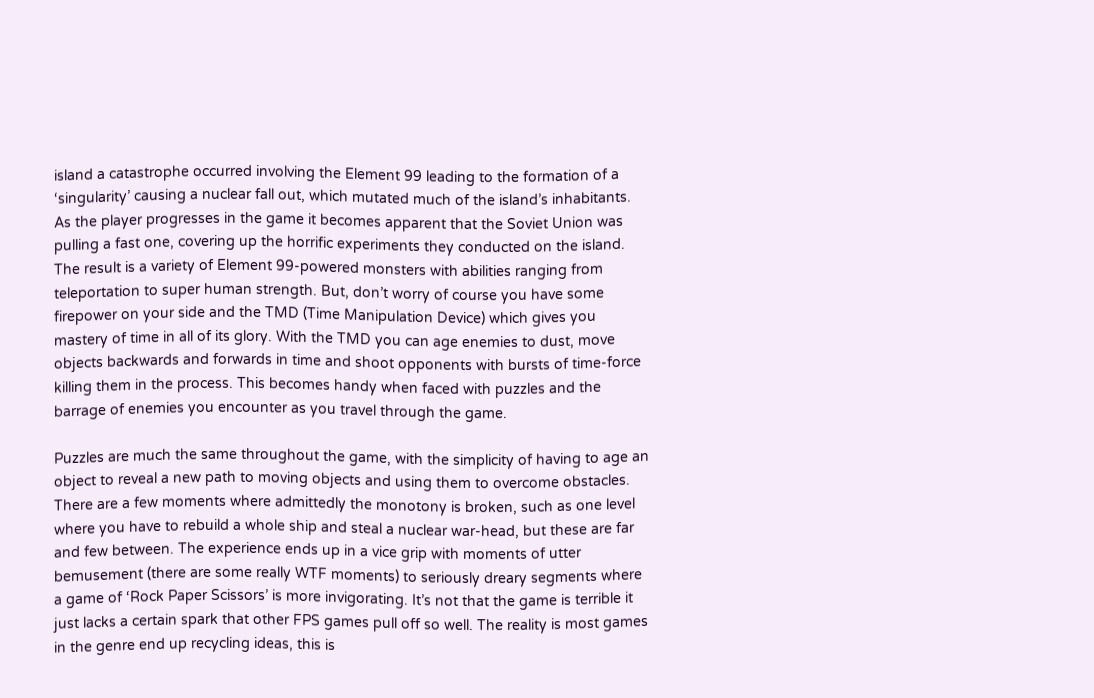island a catastrophe occurred involving the Element 99 leading to the formation of a ‘singularity’ causing a nuclear fall out, which mutated much of the island’s inhabitants. As the player progresses in the game it becomes apparent that the Soviet Union was pulling a fast one, covering up the horrific experiments they conducted on the island. The result is a variety of Element 99-powered monsters with abilities ranging from teleportation to super human strength. But, don’t worry of course you have some firepower on your side and the TMD (Time Manipulation Device) which gives you mastery of time in all of its glory. With the TMD you can age enemies to dust, move objects backwards and forwards in time and shoot opponents with bursts of time-force killing them in the process. This becomes handy when faced with puzzles and the barrage of enemies you encounter as you travel through the game.

Puzzles are much the same throughout the game, with the simplicity of having to age an object to reveal a new path to moving objects and using them to overcome obstacles. There are a few moments where admittedly the monotony is broken, such as one level where you have to rebuild a whole ship and steal a nuclear war-head, but these are far and few between. The experience ends up in a vice grip with moments of utter bemusement (there are some really WTF moments) to seriously dreary segments where a game of ‘Rock Paper Scissors’ is more invigorating. It’s not that the game is terrible it just lacks a certain spark that other FPS games pull off so well. The reality is most games in the genre end up recycling ideas, this is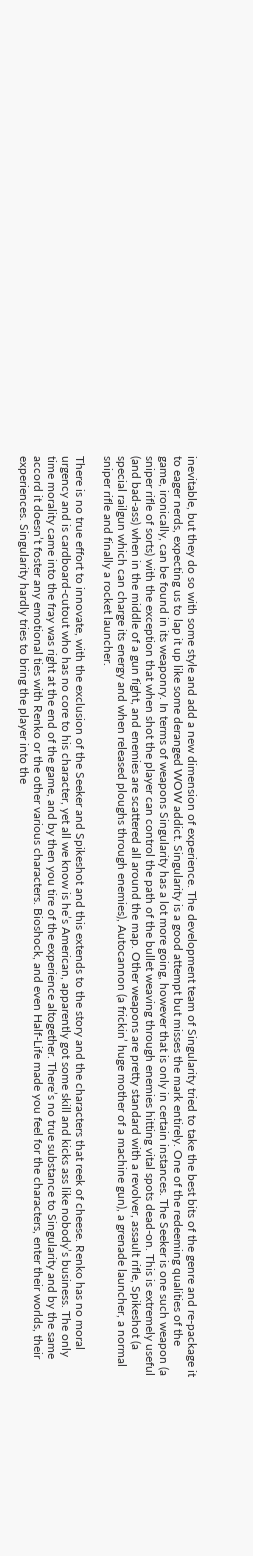inevitable, but they do so with some style and add a new dimension of experience. The development team of Singularity tried to take the best bits of the genre and re-package it to eager nerds, expecting us to lap it up like some deranged WOW addict. Singularity is a good attempt but misses the mark entirely. One of the redeeming qualities of the game, ironically, can be found in its weaponry. In terms of weapons Singularity has a lot more going, however that is only in certain instances. The Seeker is one such weapon (a sniper rifle of sorts) with the exception that when shot the player can control the path of the bullet weaving through enemies hitting vital spots dead-on. This is extremely useful (and bad-ass) when in the middle of a gun fight, and enemies are scattered all around the map. Other weapons are pretty standard with a revolver, assault rifle, Spikeshot (a special railgun which can charge its energy and when released ploughs through enemies), Autocannon (a frickin’ huge mother of a machine gun), a grenade launcher, a normal sniper rifle and finally a rocket launcher.

There is no true effort to innovate, with the exclusion of the Seeker and Spikeshot and this extends to the story and the characters that reek of cheese. Renko has no moral urgency and is cardboard-cutout who has no core to his character, yet all we know is he’s American, apparently got some skill and kicks ass like nobody’s business. The only time morality came into the fray was right at the end of the game, and by then you tire of the experience altogether. There’s no true substance to Singularity and by the same accord it doesn’t foster any emotional ties with Renko or the other various characters. Bioshock, and even Half-Life made you feel for the characters, enter their worlds, their experiences. Singularity hardly tries to bring the player into the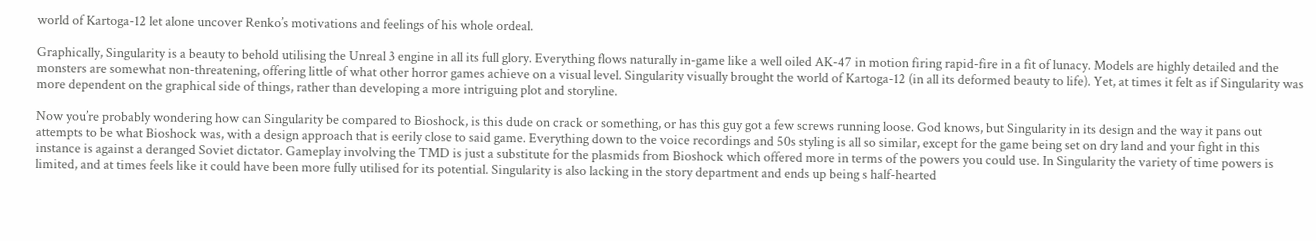world of Kartoga-12 let alone uncover Renko’s motivations and feelings of his whole ordeal.

Graphically, Singularity is a beauty to behold utilising the Unreal 3 engine in all its full glory. Everything flows naturally in-game like a well oiled AK-47 in motion firing rapid-fire in a fit of lunacy. Models are highly detailed and the monsters are somewhat non-threatening, offering little of what other horror games achieve on a visual level. Singularity visually brought the world of Kartoga-12 (in all its deformed beauty to life). Yet, at times it felt as if Singularity was more dependent on the graphical side of things, rather than developing a more intriguing plot and storyline.

Now you’re probably wondering how can Singularity be compared to Bioshock, is this dude on crack or something, or has this guy got a few screws running loose. God knows, but Singularity in its design and the way it pans out attempts to be what Bioshock was, with a design approach that is eerily close to said game. Everything down to the voice recordings and 50s styling is all so similar, except for the game being set on dry land and your fight in this instance is against a deranged Soviet dictator. Gameplay involving the TMD is just a substitute for the plasmids from Bioshock which offered more in terms of the powers you could use. In Singularity the variety of time powers is limited, and at times feels like it could have been more fully utilised for its potential. Singularity is also lacking in the story department and ends up being s half-hearted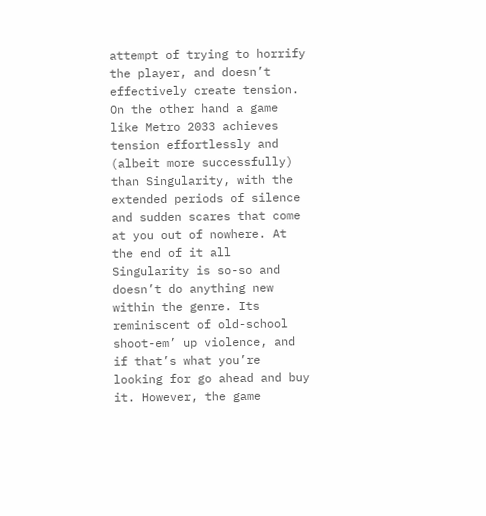attempt of trying to horrify the player, and doesn’t effectively create tension. On the other hand a game like Metro 2033 achieves tension effortlessly and (albeit more successfully) than Singularity, with the extended periods of silence and sudden scares that come at you out of nowhere. At the end of it all Singularity is so-so and doesn’t do anything new within the genre. Its reminiscent of old-school shoot-em’ up violence, and if that’s what you’re looking for go ahead and buy it. However, the game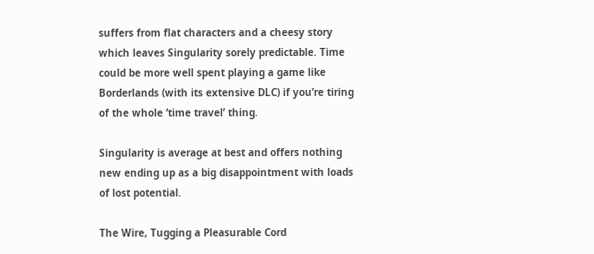suffers from flat characters and a cheesy story which leaves Singularity sorely predictable. Time could be more well spent playing a game like Borderlands (with its extensive DLC) if you’re tiring of the whole ‘time travel’ thing.

Singularity is average at best and offers nothing new ending up as a big disappointment with loads of lost potential.

The Wire, Tugging a Pleasurable Cord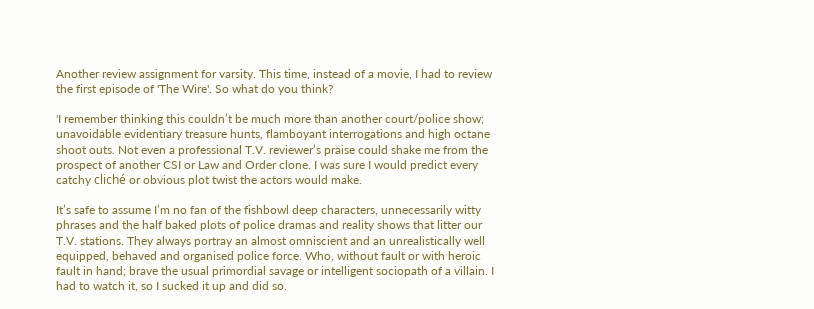Another review assignment for varsity. This time, instead of a movie, I had to review the first episode of 'The Wire'. So what do you think?

'I remember thinking this couldn’t be much more than another court/police show; unavoidable evidentiary treasure hunts, flamboyant interrogations and high octane shoot outs. Not even a professional T.V. reviewer’s praise could shake me from the prospect of another CSI or Law and Order clone. I was sure I would predict every catchy cliché or obvious plot twist the actors would make.

It’s safe to assume I’m no fan of the fishbowl deep characters, unnecessarily witty phrases and the half baked plots of police dramas and reality shows that litter our T.V. stations. They always portray an almost omniscient and an unrealistically well equipped, behaved and organised police force. Who, without fault or with heroic fault in hand; brave the usual primordial savage or intelligent sociopath of a villain. I had to watch it, so I sucked it up and did so.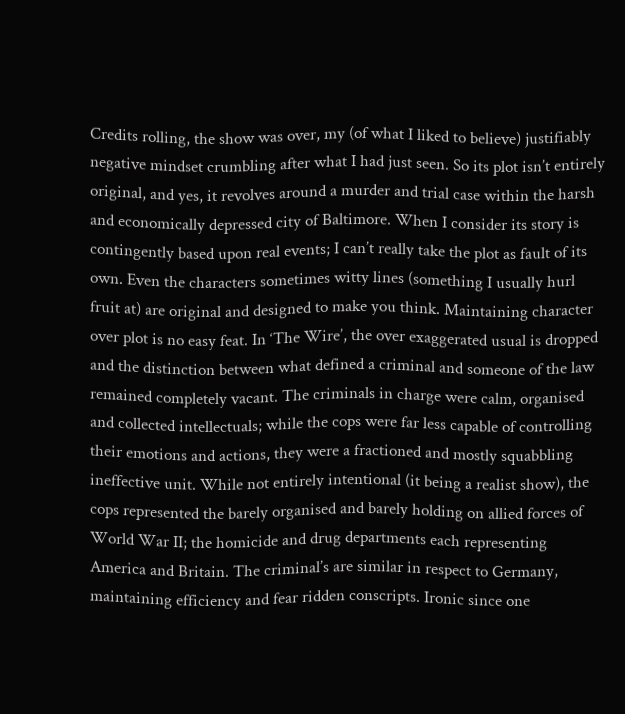Credits rolling, the show was over, my (of what I liked to believe) justifiably negative mindset crumbling after what I had just seen. So its plot isn’t entirely original, and yes, it revolves around a murder and trial case within the harsh and economically depressed city of Baltimore. When I consider its story is contingently based upon real events; I can’t really take the plot as fault of its own. Even the characters sometimes witty lines (something I usually hurl fruit at) are original and designed to make you think. Maintaining character over plot is no easy feat. In ‘The Wire’, the over exaggerated usual is dropped and the distinction between what defined a criminal and someone of the law remained completely vacant. The criminals in charge were calm, organised and collected intellectuals; while the cops were far less capable of controlling their emotions and actions, they were a fractioned and mostly squabbling ineffective unit. While not entirely intentional (it being a realist show), the cops represented the barely organised and barely holding on allied forces of World War II; the homicide and drug departments each representing America and Britain. The criminal’s are similar in respect to Germany, maintaining efficiency and fear ridden conscripts. Ironic since one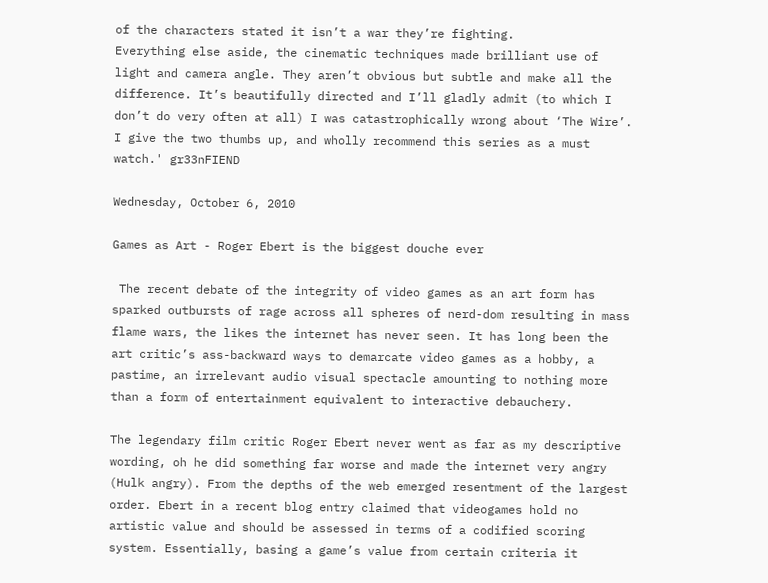of the characters stated it isn’t a war they’re fighting.
Everything else aside, the cinematic techniques made brilliant use of light and camera angle. They aren’t obvious but subtle and make all the difference. It’s beautifully directed and I’ll gladly admit (to which I don’t do very often at all) I was catastrophically wrong about ‘The Wire’. I give the two thumbs up, and wholly recommend this series as a must watch.' gr33nFIEND

Wednesday, October 6, 2010

Games as Art - Roger Ebert is the biggest douche ever

 The recent debate of the integrity of video games as an art form has sparked outbursts of rage across all spheres of nerd-dom resulting in mass flame wars, the likes the internet has never seen. It has long been the art critic’s ass-backward ways to demarcate video games as a hobby, a pastime, an irrelevant audio visual spectacle amounting to nothing more than a form of entertainment equivalent to interactive debauchery.

The legendary film critic Roger Ebert never went as far as my descriptive wording, oh he did something far worse and made the internet very angry (Hulk angry). From the depths of the web emerged resentment of the largest order. Ebert in a recent blog entry claimed that videogames hold no artistic value and should be assessed in terms of a codified scoring system. Essentially, basing a game’s value from certain criteria it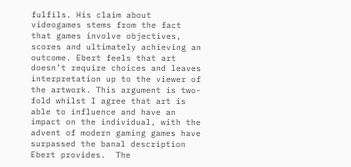fulfils. His claim about videogames stems from the fact that games involve objectives, scores and ultimately achieving an outcome. Ebert feels that art doesn’t require choices and leaves interpretation up to the viewer of the artwork. This argument is two-fold whilst I agree that art is able to influence and have an impact on the individual, with the advent of modern gaming games have surpassed the banal description Ebert provides.  The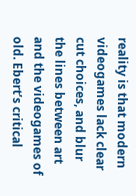reality is that modern videogames lack clear cut choices, and blur the lines between art and the videogames of old. Ebert’s critical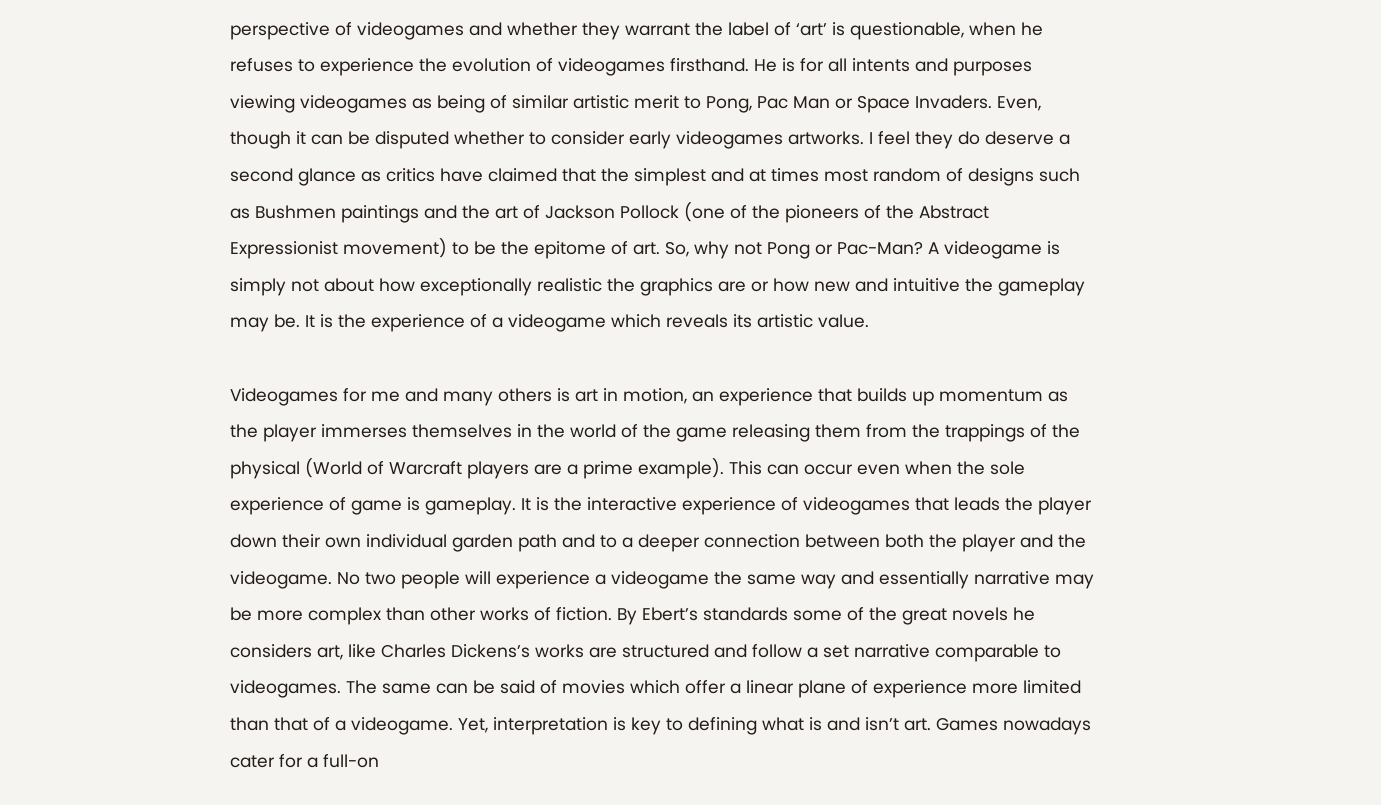perspective of videogames and whether they warrant the label of ‘art’ is questionable, when he refuses to experience the evolution of videogames firsthand. He is for all intents and purposes viewing videogames as being of similar artistic merit to Pong, Pac Man or Space Invaders. Even, though it can be disputed whether to consider early videogames artworks. I feel they do deserve a second glance as critics have claimed that the simplest and at times most random of designs such as Bushmen paintings and the art of Jackson Pollock (one of the pioneers of the Abstract Expressionist movement) to be the epitome of art. So, why not Pong or Pac-Man? A videogame is simply not about how exceptionally realistic the graphics are or how new and intuitive the gameplay may be. It is the experience of a videogame which reveals its artistic value.

Videogames for me and many others is art in motion, an experience that builds up momentum as the player immerses themselves in the world of the game releasing them from the trappings of the physical (World of Warcraft players are a prime example). This can occur even when the sole experience of game is gameplay. It is the interactive experience of videogames that leads the player down their own individual garden path and to a deeper connection between both the player and the videogame. No two people will experience a videogame the same way and essentially narrative may be more complex than other works of fiction. By Ebert’s standards some of the great novels he considers art, like Charles Dickens’s works are structured and follow a set narrative comparable to videogames. The same can be said of movies which offer a linear plane of experience more limited than that of a videogame. Yet, interpretation is key to defining what is and isn’t art. Games nowadays cater for a full-on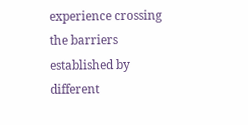experience crossing the barriers established by different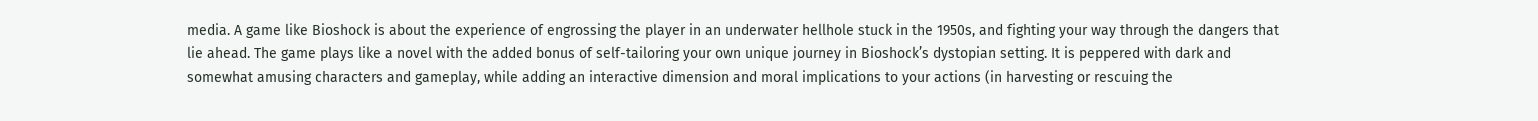media. A game like Bioshock is about the experience of engrossing the player in an underwater hellhole stuck in the 1950s, and fighting your way through the dangers that lie ahead. The game plays like a novel with the added bonus of self-tailoring your own unique journey in Bioshock’s dystopian setting. It is peppered with dark and somewhat amusing characters and gameplay, while adding an interactive dimension and moral implications to your actions (in harvesting or rescuing the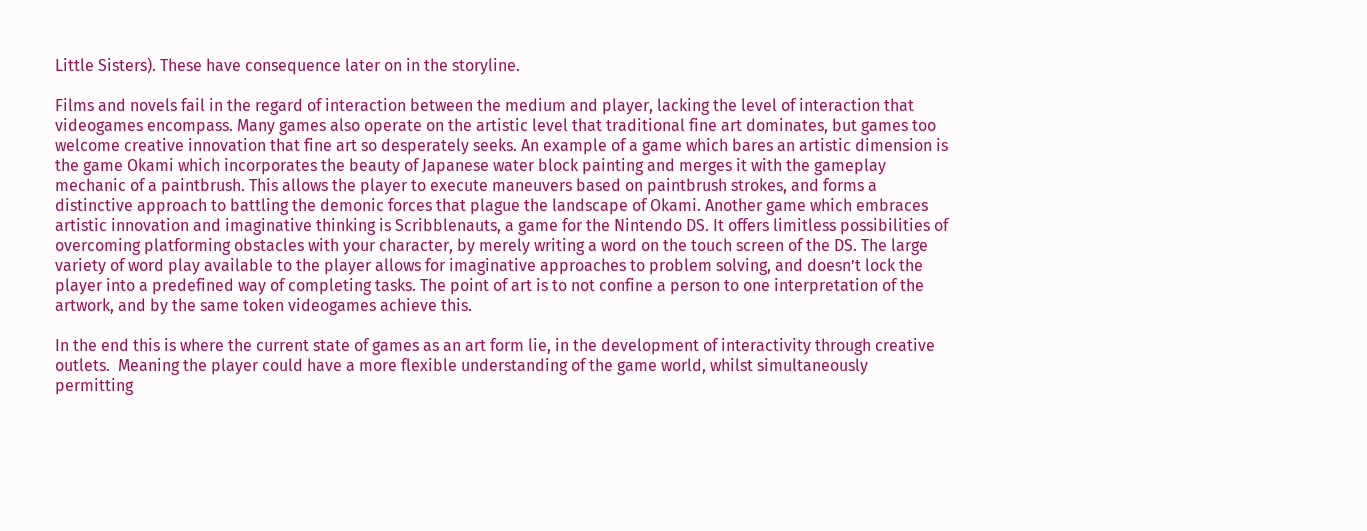Little Sisters). These have consequence later on in the storyline.

Films and novels fail in the regard of interaction between the medium and player, lacking the level of interaction that videogames encompass. Many games also operate on the artistic level that traditional fine art dominates, but games too welcome creative innovation that fine art so desperately seeks. An example of a game which bares an artistic dimension is the game Okami which incorporates the beauty of Japanese water block painting and merges it with the gameplay mechanic of a paintbrush. This allows the player to execute maneuvers based on paintbrush strokes, and forms a distinctive approach to battling the demonic forces that plague the landscape of Okami. Another game which embraces artistic innovation and imaginative thinking is Scribblenauts, a game for the Nintendo DS. It offers limitless possibilities of overcoming platforming obstacles with your character, by merely writing a word on the touch screen of the DS. The large variety of word play available to the player allows for imaginative approaches to problem solving, and doesn’t lock the player into a predefined way of completing tasks. The point of art is to not confine a person to one interpretation of the artwork, and by the same token videogames achieve this.

In the end this is where the current state of games as an art form lie, in the development of interactivity through creative outlets.  Meaning the player could have a more flexible understanding of the game world, whilst simultaneously permitting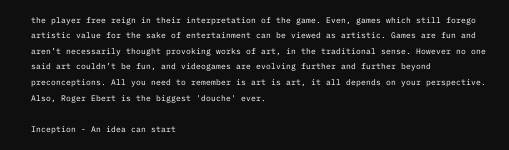the player free reign in their interpretation of the game. Even, games which still forego artistic value for the sake of entertainment can be viewed as artistic. Games are fun and aren’t necessarily thought provoking works of art, in the traditional sense. However no one said art couldn’t be fun, and videogames are evolving further and further beyond preconceptions. All you need to remember is art is art, it all depends on your perspective. Also, Roger Ebert is the biggest 'douche' ever.

Inception - An idea can start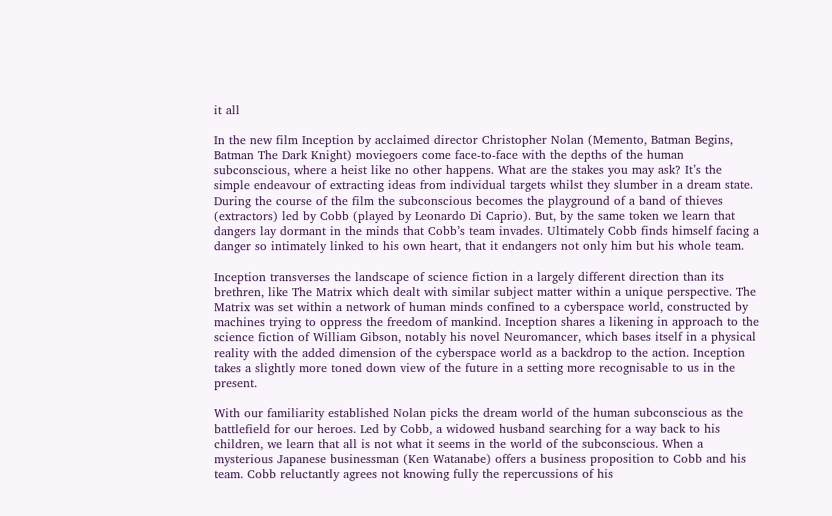it all

In the new film Inception by acclaimed director Christopher Nolan (Memento, Batman Begins, Batman The Dark Knight) moviegoers come face-to-face with the depths of the human subconscious, where a heist like no other happens. What are the stakes you may ask? It’s the simple endeavour of extracting ideas from individual targets whilst they slumber in a dream state. During the course of the film the subconscious becomes the playground of a band of thieves (extractors) led by Cobb (played by Leonardo Di Caprio). But, by the same token we learn that dangers lay dormant in the minds that Cobb’s team invades. Ultimately Cobb finds himself facing a danger so intimately linked to his own heart, that it endangers not only him but his whole team.

Inception transverses the landscape of science fiction in a largely different direction than its brethren, like The Matrix which dealt with similar subject matter within a unique perspective. The Matrix was set within a network of human minds confined to a cyberspace world, constructed by machines trying to oppress the freedom of mankind. Inception shares a likening in approach to the science fiction of William Gibson, notably his novel Neuromancer, which bases itself in a physical reality with the added dimension of the cyberspace world as a backdrop to the action. Inception takes a slightly more toned down view of the future in a setting more recognisable to us in the present.

With our familiarity established Nolan picks the dream world of the human subconscious as the battlefield for our heroes. Led by Cobb, a widowed husband searching for a way back to his children, we learn that all is not what it seems in the world of the subconscious. When a mysterious Japanese businessman (Ken Watanabe) offers a business proposition to Cobb and his team. Cobb reluctantly agrees not knowing fully the repercussions of his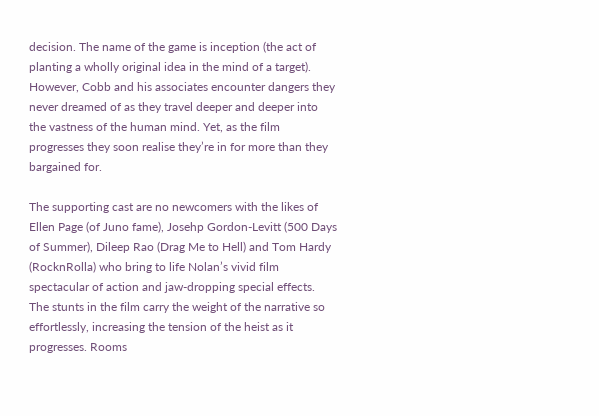decision. The name of the game is inception (the act of planting a wholly original idea in the mind of a target). However, Cobb and his associates encounter dangers they never dreamed of as they travel deeper and deeper into the vastness of the human mind. Yet, as the film progresses they soon realise they’re in for more than they bargained for.

The supporting cast are no newcomers with the likes of Ellen Page (of Juno fame), Josehp Gordon-Levitt (500 Days of Summer), Dileep Rao (Drag Me to Hell) and Tom Hardy (RocknRolla) who bring to life Nolan’s vivid film spectacular of action and jaw-dropping special effects. The stunts in the film carry the weight of the narrative so effortlessly, increasing the tension of the heist as it progresses. Rooms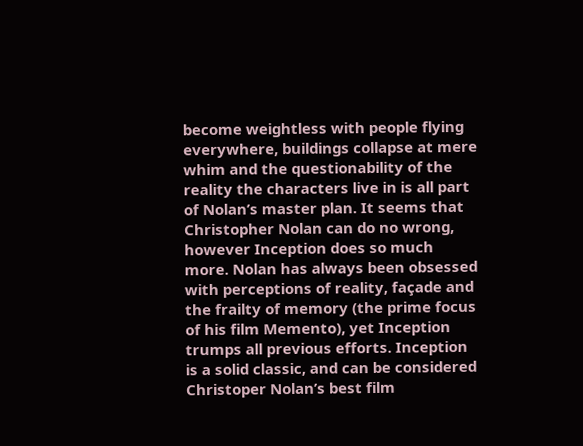become weightless with people flying everywhere, buildings collapse at mere whim and the questionability of the reality the characters live in is all part of Nolan’s master plan. It seems that Christopher Nolan can do no wrong, however Inception does so much more. Nolan has always been obsessed with perceptions of reality, façade and the frailty of memory (the prime focus of his film Memento), yet Inception trumps all previous efforts. Inception is a solid classic, and can be considered Christoper Nolan’s best film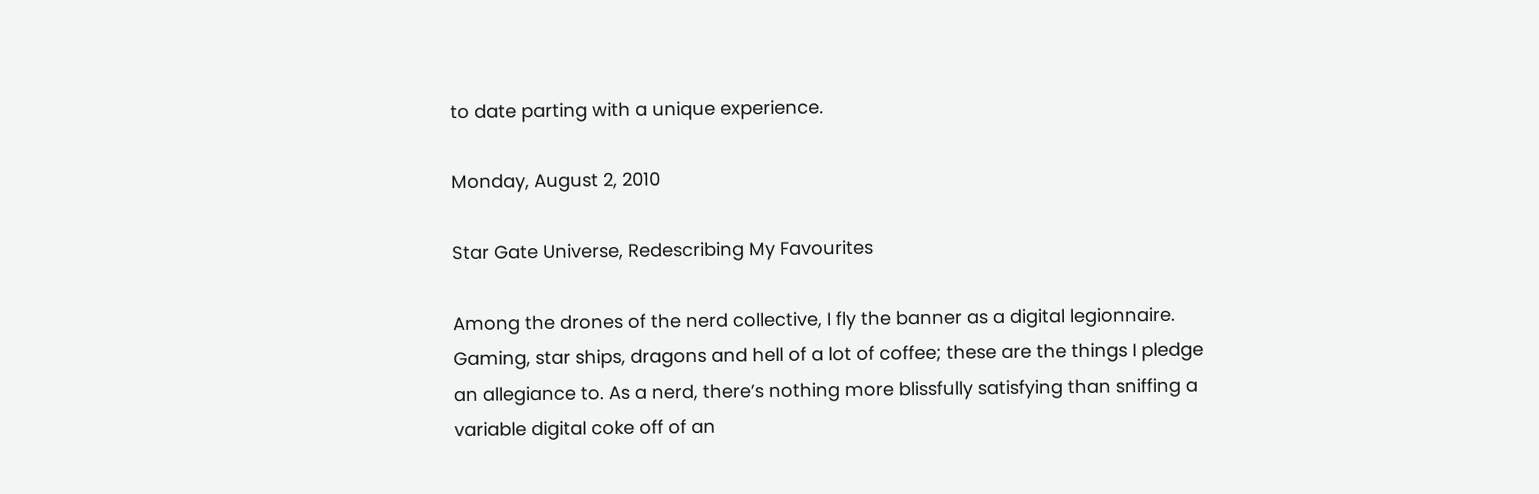to date parting with a unique experience.

Monday, August 2, 2010

Star Gate Universe, Redescribing My Favourites

Among the drones of the nerd collective, I fly the banner as a digital legionnaire. Gaming, star ships, dragons and hell of a lot of coffee; these are the things I pledge an allegiance to. As a nerd, there’s nothing more blissfully satisfying than sniffing a variable digital coke off of an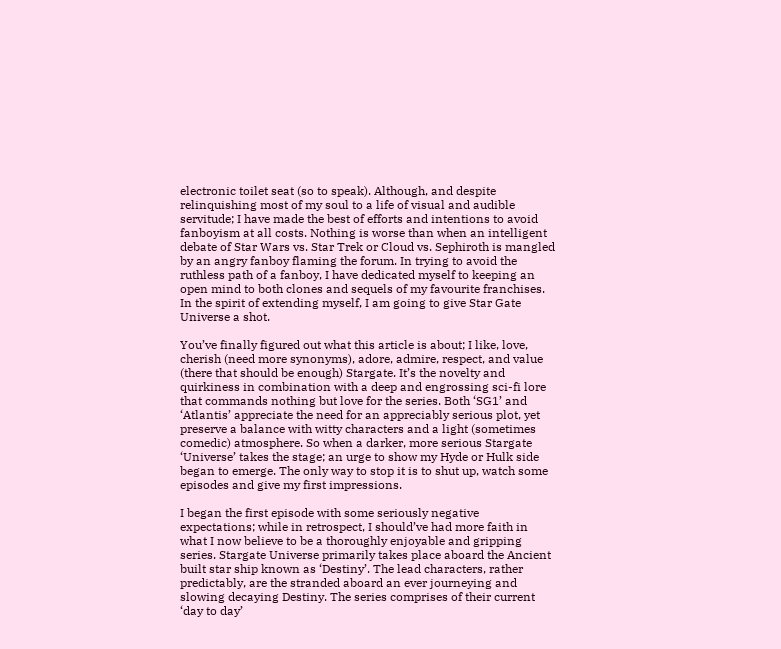electronic toilet seat (so to speak). Although, and despite relinquishing most of my soul to a life of visual and audible servitude; I have made the best of efforts and intentions to avoid fanboyism at all costs. Nothing is worse than when an intelligent debate of Star Wars vs. Star Trek or Cloud vs. Sephiroth is mangled by an angry fanboy flaming the forum. In trying to avoid the ruthless path of a fanboy, I have dedicated myself to keeping an open mind to both clones and sequels of my favourite franchises. In the spirit of extending myself, I am going to give Star Gate Universe a shot.

You’ve finally figured out what this article is about; I like, love, cherish (need more synonyms), adore, admire, respect, and value (there that should be enough) Stargate. It’s the novelty and quirkiness in combination with a deep and engrossing sci-fi lore that commands nothing but love for the series. Both ‘SG1’ and ‘Atlantis’ appreciate the need for an appreciably serious plot, yet preserve a balance with witty characters and a light (sometimes comedic) atmosphere. So when a darker, more serious Stargate ‘Universe’ takes the stage; an urge to show my Hyde or Hulk side began to emerge. The only way to stop it is to shut up, watch some episodes and give my first impressions.

I began the first episode with some seriously negative expectations; while in retrospect, I should’ve had more faith in what I now believe to be a thoroughly enjoyable and gripping series. Stargate Universe primarily takes place aboard the Ancient built star ship known as ‘Destiny’. The lead characters, rather predictably, are the stranded aboard an ever journeying and slowing decaying Destiny. The series comprises of their current ‘day to day’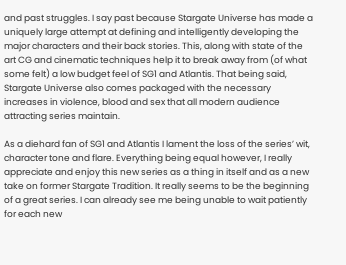and past struggles. I say past because Stargate Universe has made a uniquely large attempt at defining and intelligently developing the major characters and their back stories. This, along with state of the art CG and cinematic techniques help it to break away from (of what some felt) a low budget feel of SG1 and Atlantis. That being said, Stargate Universe also comes packaged with the necessary increases in violence, blood and sex that all modern audience attracting series maintain.

As a diehard fan of SG1 and Atlantis I lament the loss of the series’ wit, character tone and flare. Everything being equal however, I really appreciate and enjoy this new series as a thing in itself and as a new take on former Stargate Tradition. It really seems to be the beginning of a great series. I can already see me being unable to wait patiently for each new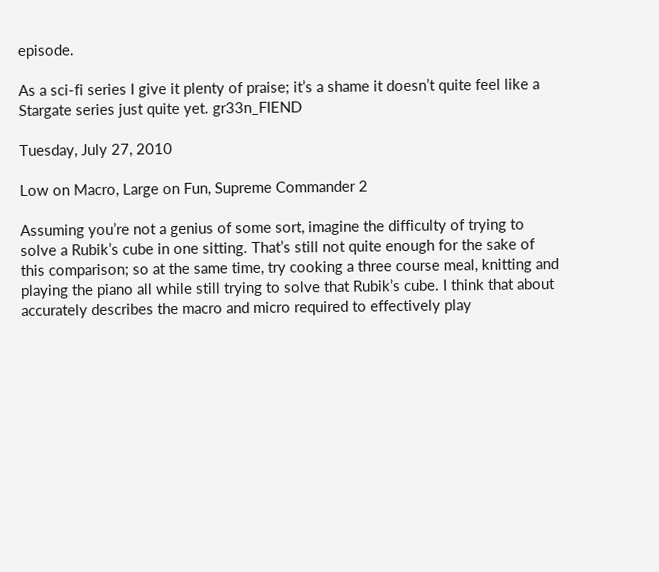episode.

As a sci-fi series I give it plenty of praise; it’s a shame it doesn’t quite feel like a Stargate series just quite yet. gr33n_FIEND

Tuesday, July 27, 2010

Low on Macro, Large on Fun, Supreme Commander 2

Assuming you’re not a genius of some sort, imagine the difficulty of trying to solve a Rubik’s cube in one sitting. That’s still not quite enough for the sake of this comparison; so at the same time, try cooking a three course meal, knitting and playing the piano all while still trying to solve that Rubik’s cube. I think that about accurately describes the macro and micro required to effectively play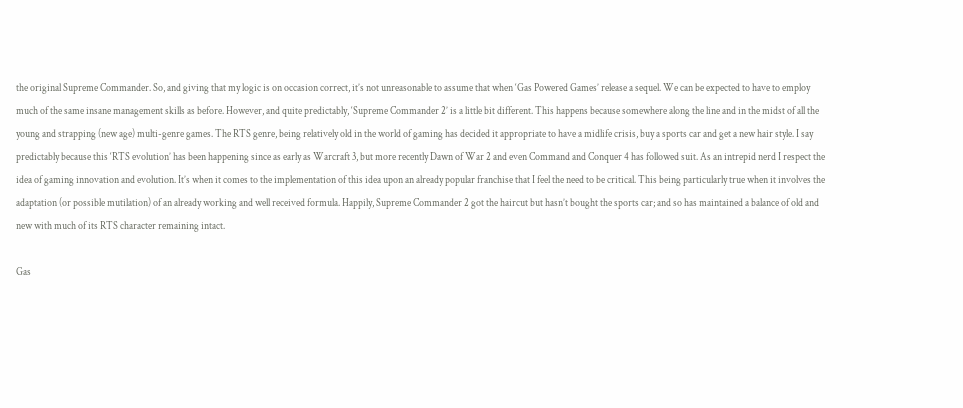the original Supreme Commander. So, and giving that my logic is on occasion correct, it’s not unreasonable to assume that when ‘Gas Powered Games’ release a sequel. We can be expected to have to employ much of the same insane management skills as before. However, and quite predictably, ‘Supreme Commander 2’ is a little bit different. This happens because somewhere along the line and in the midst of all the young and strapping (new age) multi-genre games. The RTS genre, being relatively old in the world of gaming has decided it appropriate to have a midlife crisis, buy a sports car and get a new hair style. I say predictably because this ‘RTS evolution’ has been happening since as early as Warcraft 3, but more recently Dawn of War 2 and even Command and Conquer 4 has followed suit. As an intrepid nerd I respect the idea of gaming innovation and evolution. It’s when it comes to the implementation of this idea upon an already popular franchise that I feel the need to be critical. This being particularly true when it involves the adaptation (or possible mutilation) of an already working and well received formula. Happily, Supreme Commander 2 got the haircut but hasn’t bought the sports car; and so has maintained a balance of old and new with much of its RTS character remaining intact.

Gas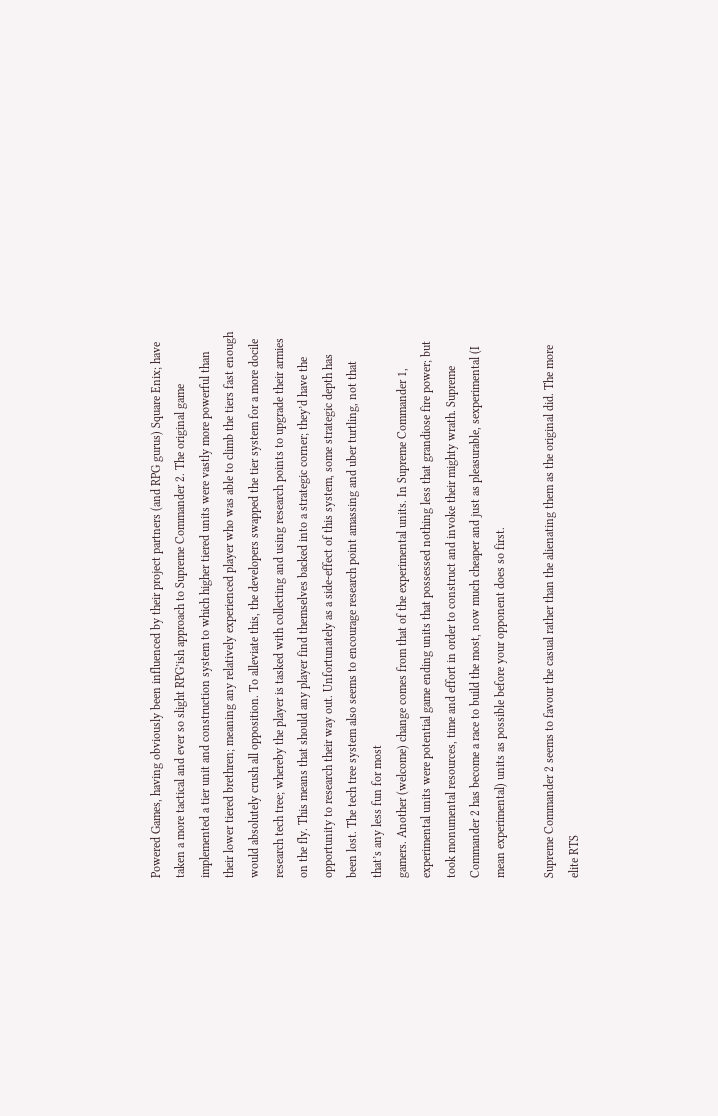Powered Games, having obviously been influenced by their project partners (and RPG gurus) Square Enix; have taken a more tactical and ever so slight RPG’ish approach to Supreme Commander 2. The original game implemented a tier unit and construction system to which higher tiered units were vastly more powerful than their lower tiered brethren; meaning any relatively experienced player who was able to climb the tiers fast enough would absolutely crush all opposition. To alleviate this, the developers swapped the tier system for a more docile research tech tree; whereby the player is tasked with collecting and using research points to upgrade their armies on the fly. This means that should any player find themselves backed into a strategic corner; they’d have the opportunity to research their way out. Unfortunately as a side-effect of this system, some strategic depth has been lost. The tech tree system also seems to encourage research point amassing and uber turtling, not that that’s any less fun for most
gamers. Another (welcome) change comes from that of the experimental units. In Supreme Commander 1, experimental units were potential game ending units that possessed nothing less that grandiose fire power; but took monumental resources, time and effort in order to construct and invoke their mighty wrath. Supreme Commander 2 has become a race to build the most, now much cheaper and just as pleasurable, sexperimental (I mean experimental) units as possible before your opponent does so first.

Supreme Commander 2 seems to favour the casual rather than the alienating them as the original did. The more elite RTS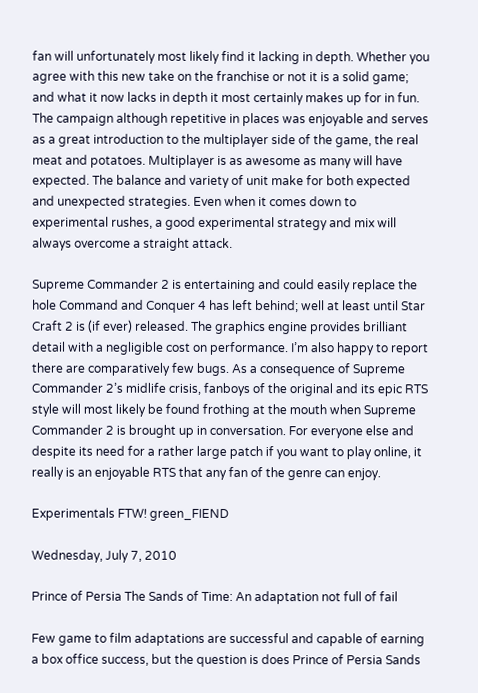fan will unfortunately most likely find it lacking in depth. Whether you agree with this new take on the franchise or not it is a solid game; and what it now lacks in depth it most certainly makes up for in fun. The campaign although repetitive in places was enjoyable and serves as a great introduction to the multiplayer side of the game, the real meat and potatoes. Multiplayer is as awesome as many will have expected. The balance and variety of unit make for both expected and unexpected strategies. Even when it comes down to experimental rushes, a good experimental strategy and mix will always overcome a straight attack.

Supreme Commander 2 is entertaining and could easily replace the hole Command and Conquer 4 has left behind; well at least until Star Craft 2 is (if ever) released. The graphics engine provides brilliant detail with a negligible cost on performance. I’m also happy to report there are comparatively few bugs. As a consequence of Supreme Commander 2’s midlife crisis, fanboys of the original and its epic RTS style will most likely be found frothing at the mouth when Supreme Commander 2 is brought up in conversation. For everyone else and despite its need for a rather large patch if you want to play online, it really is an enjoyable RTS that any fan of the genre can enjoy.

Experimentals FTW! green_FIEND

Wednesday, July 7, 2010

Prince of Persia The Sands of Time: An adaptation not full of fail

Few game to film adaptations are successful and capable of earning a box office success, but the question is does Prince of Persia Sands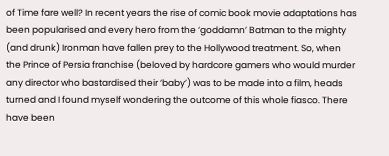of Time fare well? In recent years the rise of comic book movie adaptations has been popularised and every hero from the ‘goddamn’ Batman to the mighty (and drunk) Ironman have fallen prey to the Hollywood treatment. So, when the Prince of Persia franchise (beloved by hardcore gamers who would murder any director who bastardised their ‘baby’) was to be made into a film, heads turned and I found myself wondering the outcome of this whole fiasco. There have been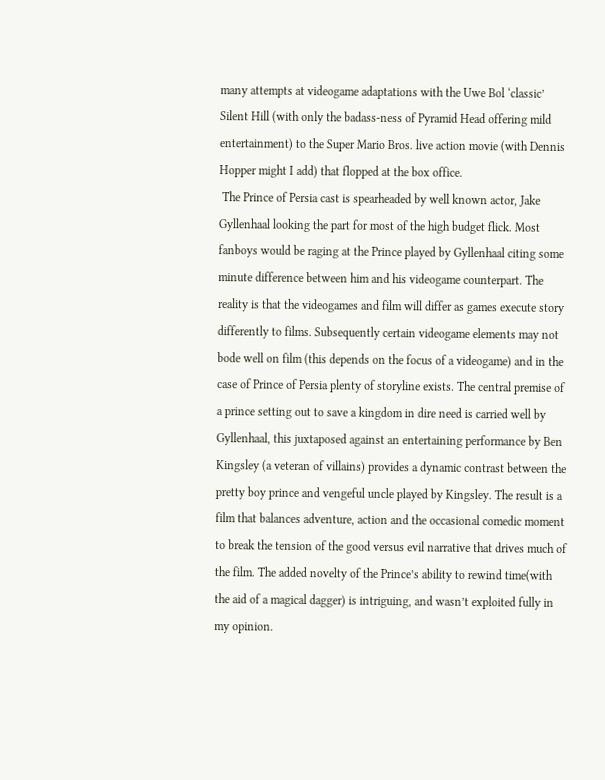many attempts at videogame adaptations with the Uwe Bol ‘classic’ Silent Hill (with only the badass-ness of Pyramid Head offering mild entertainment) to the Super Mario Bros. live action movie (with Dennis Hopper might I add) that flopped at the box office.
 The Prince of Persia cast is spearheaded by well known actor, Jake Gyllenhaal looking the part for most of the high budget flick. Most fanboys would be raging at the Prince played by Gyllenhaal citing some minute difference between him and his videogame counterpart. The reality is that the videogames and film will differ as games execute story differently to films. Subsequently certain videogame elements may not bode well on film (this depends on the focus of a videogame) and in the case of Prince of Persia plenty of storyline exists. The central premise of a prince setting out to save a kingdom in dire need is carried well by Gyllenhaal, this juxtaposed against an entertaining performance by Ben Kingsley (a veteran of villains) provides a dynamic contrast between the pretty boy prince and vengeful uncle played by Kingsley. The result is a film that balances adventure, action and the occasional comedic moment to break the tension of the good versus evil narrative that drives much of the film. The added novelty of the Prince’s ability to rewind time(with the aid of a magical dagger) is intriguing, and wasn’t exploited fully in my opinion.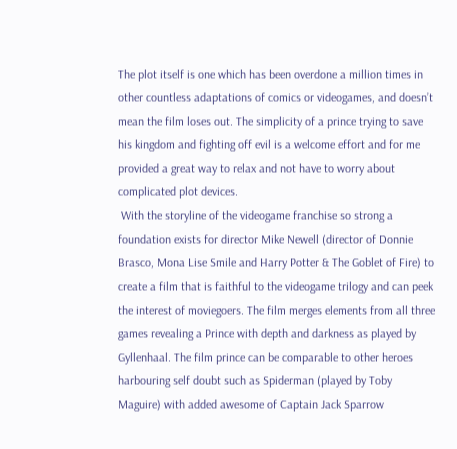The plot itself is one which has been overdone a million times in other countless adaptations of comics or videogames, and doesn’t mean the film loses out. The simplicity of a prince trying to save his kingdom and fighting off evil is a welcome effort and for me provided a great way to relax and not have to worry about complicated plot devices.
 With the storyline of the videogame franchise so strong a foundation exists for director Mike Newell (director of Donnie Brasco, Mona Lise Smile and Harry Potter & The Goblet of Fire) to create a film that is faithful to the videogame trilogy and can peek the interest of moviegoers. The film merges elements from all three games revealing a Prince with depth and darkness as played by Gyllenhaal. The film prince can be comparable to other heroes harbouring self doubt such as Spiderman (played by Toby Maguire) with added awesome of Captain Jack Sparrow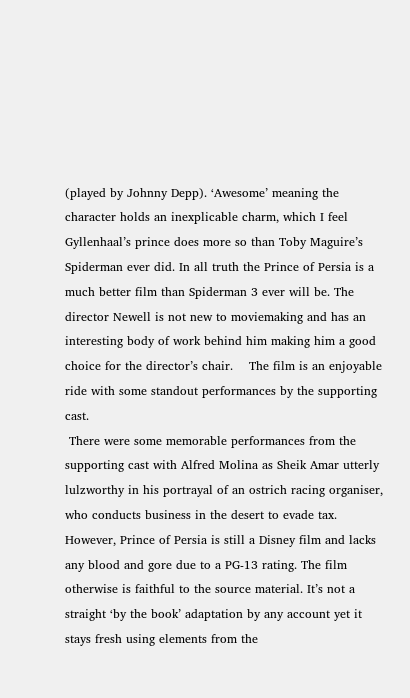(played by Johnny Depp). ‘Awesome’ meaning the character holds an inexplicable charm, which I feel Gyllenhaal’s prince does more so than Toby Maguire’s Spiderman ever did. In all truth the Prince of Persia is a much better film than Spiderman 3 ever will be. The director Newell is not new to moviemaking and has an interesting body of work behind him making him a good choice for the director’s chair.    The film is an enjoyable ride with some standout performances by the supporting cast.
 There were some memorable performances from the supporting cast with Alfred Molina as Sheik Amar utterly lulzworthy in his portrayal of an ostrich racing organiser, who conducts business in the desert to evade tax. However, Prince of Persia is still a Disney film and lacks any blood and gore due to a PG-13 rating. The film otherwise is faithful to the source material. It’s not a straight ‘by the book’ adaptation by any account yet it stays fresh using elements from the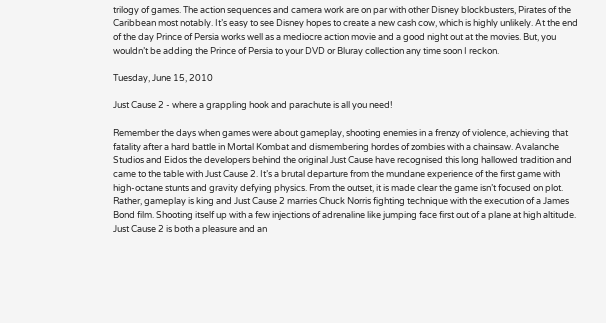trilogy of games. The action sequences and camera work are on par with other Disney blockbusters, Pirates of the Caribbean most notably. It’s easy to see Disney hopes to create a new cash cow, which is highly unlikely. At the end of the day Prince of Persia works well as a mediocre action movie and a good night out at the movies. But, you wouldn’t be adding the Prince of Persia to your DVD or Bluray collection any time soon I reckon.

Tuesday, June 15, 2010

Just Cause 2 - where a grappling hook and parachute is all you need!

Remember the days when games were about gameplay, shooting enemies in a frenzy of violence, achieving that fatality after a hard battle in Mortal Kombat and dismembering hordes of zombies with a chainsaw. Avalanche Studios and Eidos the developers behind the original Just Cause have recognised this long hallowed tradition and came to the table with Just Cause 2. It’s a brutal departure from the mundane experience of the first game with high-octane stunts and gravity defying physics. From the outset, it is made clear the game isn’t focused on plot. Rather, gameplay is king and Just Cause 2 marries Chuck Norris fighting technique with the execution of a James Bond film. Shooting itself up with a few injections of adrenaline like jumping face first out of a plane at high altitude. Just Cause 2 is both a pleasure and an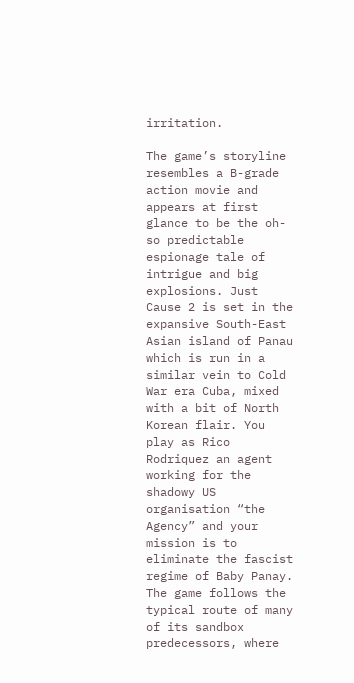irritation.

The game’s storyline resembles a B-grade action movie and appears at first glance to be the oh-so predictable espionage tale of intrigue and big explosions. Just Cause 2 is set in the expansive South-East Asian island of Panau which is run in a similar vein to Cold War era Cuba, mixed with a bit of North Korean flair. You play as Rico Rodriquez an agent working for the shadowy US organisation “the Agency” and your mission is to eliminate the fascist regime of Baby Panay. The game follows the typical route of many of its sandbox predecessors, where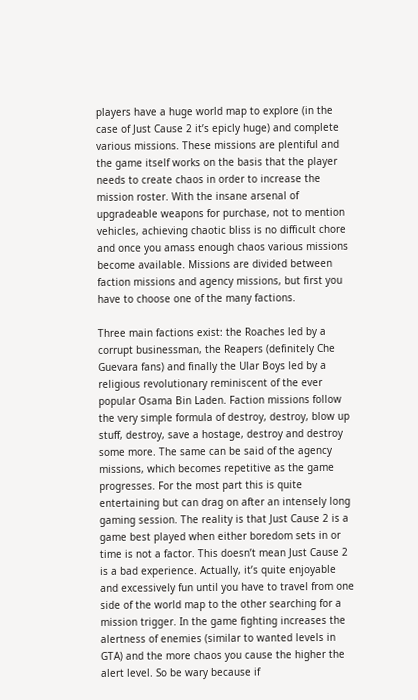players have a huge world map to explore (in the case of Just Cause 2 it’s epicly huge) and complete various missions. These missions are plentiful and the game itself works on the basis that the player needs to create chaos in order to increase the mission roster. With the insane arsenal of upgradeable weapons for purchase, not to mention vehicles, achieving chaotic bliss is no difficult chore and once you amass enough chaos various missions become available. Missions are divided between faction missions and agency missions, but first you have to choose one of the many factions.

Three main factions exist: the Roaches led by a corrupt businessman, the Reapers (definitely Che Guevara fans) and finally the Ular Boys led by a religious revolutionary reminiscent of the ever popular Osama Bin Laden. Faction missions follow the very simple formula of destroy, destroy, blow up stuff, destroy, save a hostage, destroy and destroy some more. The same can be said of the agency missions, which becomes repetitive as the game progresses. For the most part this is quite entertaining but can drag on after an intensely long gaming session. The reality is that Just Cause 2 is a game best played when either boredom sets in or time is not a factor. This doesn’t mean Just Cause 2 is a bad experience. Actually, it’s quite enjoyable and excessively fun until you have to travel from one side of the world map to the other searching for a mission trigger. In the game fighting increases the alertness of enemies (similar to wanted levels in GTA) and the more chaos you cause the higher the alert level. So be wary because if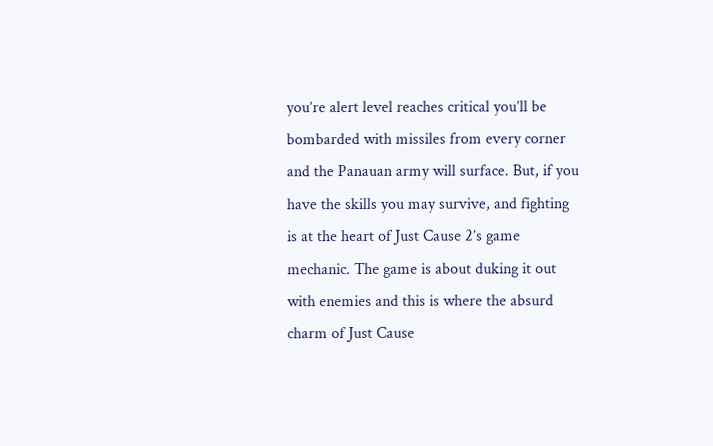you’re alert level reaches critical you’ll be bombarded with missiles from every corner and the Panauan army will surface. But, if you have the skills you may survive, and fighting is at the heart of Just Cause 2’s game mechanic. The game is about duking it out with enemies and this is where the absurd charm of Just Cause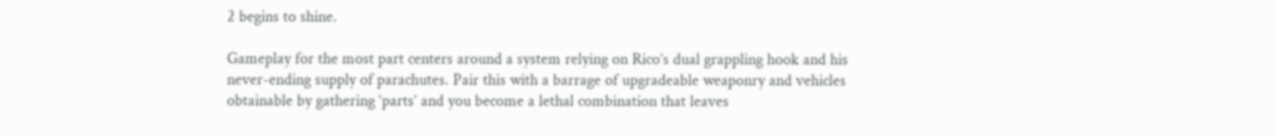2 begins to shine.

Gameplay for the most part centers around a system relying on Rico’s dual grappling hook and his never-ending supply of parachutes. Pair this with a barrage of upgradeable weaponry and vehicles obtainable by gathering ‘parts’ and you become a lethal combination that leaves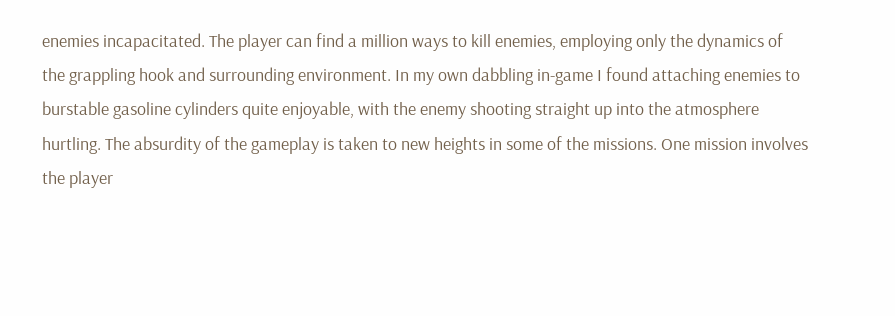enemies incapacitated. The player can find a million ways to kill enemies, employing only the dynamics of the grappling hook and surrounding environment. In my own dabbling in-game I found attaching enemies to burstable gasoline cylinders quite enjoyable, with the enemy shooting straight up into the atmosphere hurtling. The absurdity of the gameplay is taken to new heights in some of the missions. One mission involves the player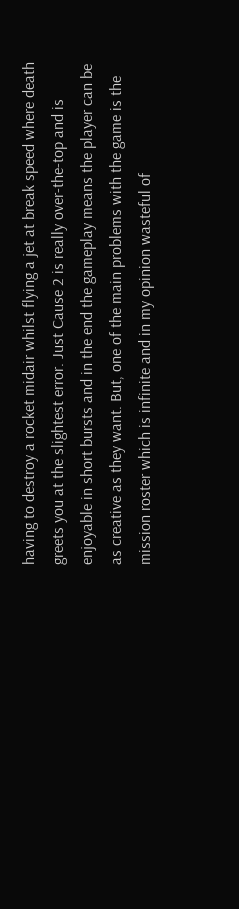having to destroy a rocket midair whilst flying a jet at break speed where death greets you at the slightest error. Just Cause 2 is really over-the-top and is enjoyable in short bursts and in the end the gameplay means the player can be as creative as they want. But, one of the main problems with the game is the mission roster which is infinite and in my opinion wasteful of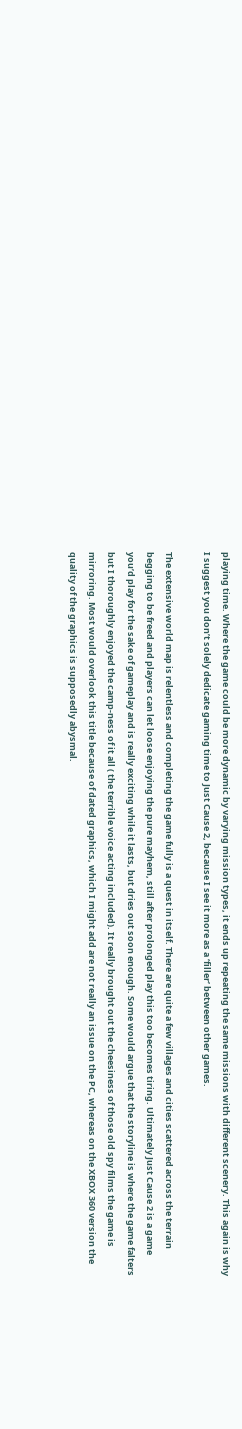playing time. Where the game could be more dynamic by varying mission types, it ends up repeating the same missions with different scenery. This again is why I suggest you don’t solely dedicate gaming time to Just Cause 2, because I see it more as a ‘filler’ between other games.

The extensive world map is relentless and completing the game fully is a quest in itself. There are quite a few villages and cities scattered across the terrain begging to be freed and players can let loose enjoying the pure mayhem, still after prolonged play this too becomes tiring. Ultimately Just Cause 2 is a game you’d play for the sake of gameplay and is really exciting while it lasts, but dries out soon enough. Some would argue that the storyline is where the game falters but I thoroughly enjoyed the camp-ness of it all ( the terrible voice acting included). It really brought out the cheesiness of those old spy films the game is mirroring. Most would overlook this title because of dated graphics, which I might add are not really an issue on the PC, whereas on the XBOX 360 version the quality of the graphics is supposedly abysmal.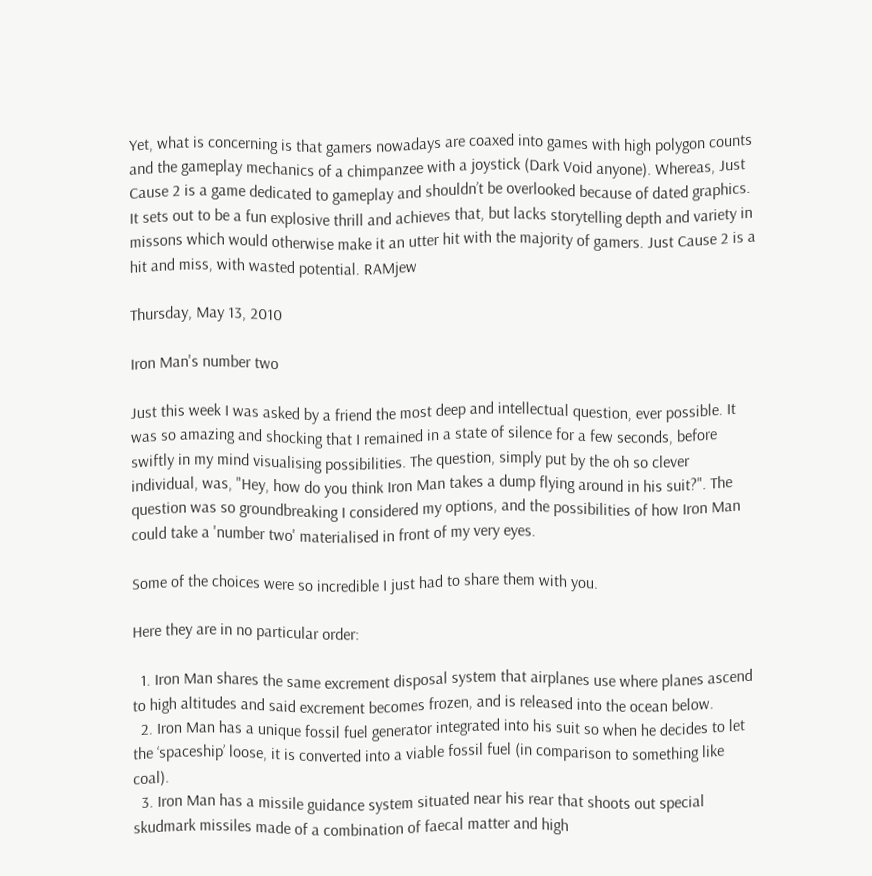Yet, what is concerning is that gamers nowadays are coaxed into games with high polygon counts and the gameplay mechanics of a chimpanzee with a joystick (Dark Void anyone). Whereas, Just Cause 2 is a game dedicated to gameplay and shouldn’t be overlooked because of dated graphics. It sets out to be a fun explosive thrill and achieves that, but lacks storytelling depth and variety in missons which would otherwise make it an utter hit with the majority of gamers. Just Cause 2 is a hit and miss, with wasted potential. RAMjew

Thursday, May 13, 2010

Iron Man's number two

Just this week I was asked by a friend the most deep and intellectual question, ever possible. It was so amazing and shocking that I remained in a state of silence for a few seconds, before swiftly in my mind visualising possibilities. The question, simply put by the oh so clever individual, was, "Hey, how do you think Iron Man takes a dump flying around in his suit?". The question was so groundbreaking I considered my options, and the possibilities of how Iron Man could take a 'number two' materialised in front of my very eyes.

Some of the choices were so incredible I just had to share them with you.

Here they are in no particular order:

  1. Iron Man shares the same excrement disposal system that airplanes use where planes ascend to high altitudes and said excrement becomes frozen, and is released into the ocean below.
  2. Iron Man has a unique fossil fuel generator integrated into his suit so when he decides to let the ‘spaceship’ loose, it is converted into a viable fossil fuel (in comparison to something like coal).
  3. Iron Man has a missile guidance system situated near his rear that shoots out special skudmark missiles made of a combination of faecal matter and high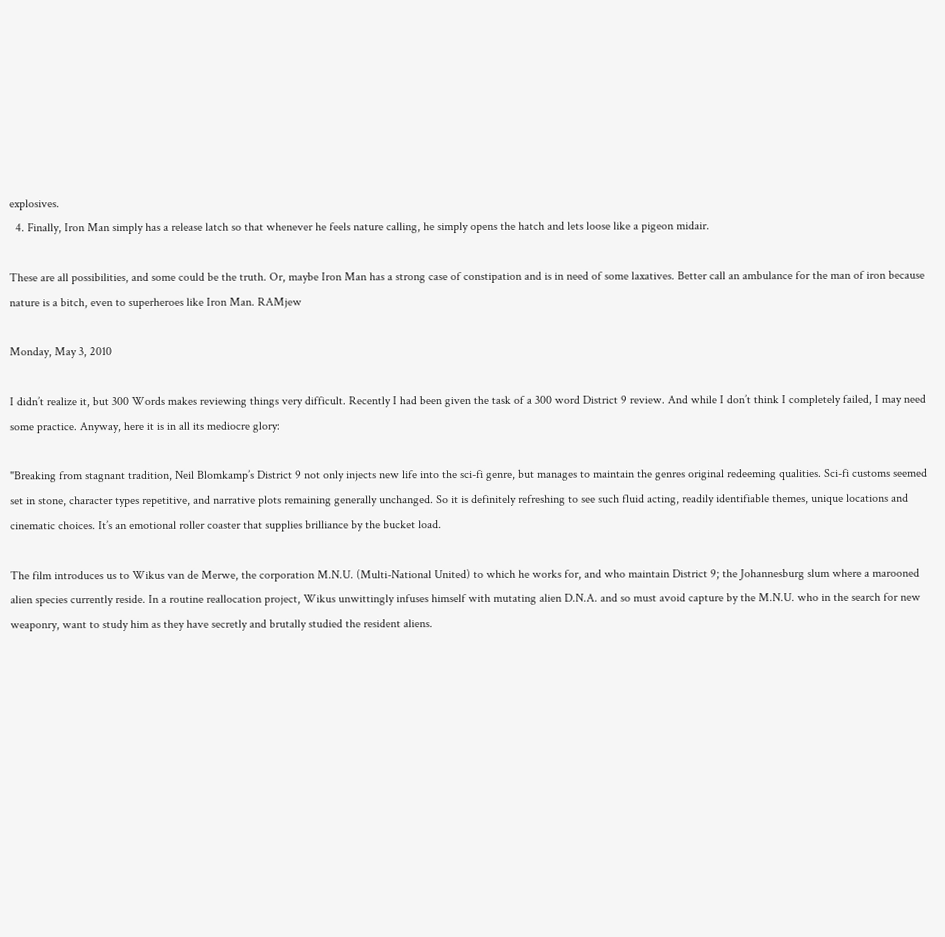explosives.
  4. Finally, Iron Man simply has a release latch so that whenever he feels nature calling, he simply opens the hatch and lets loose like a pigeon midair.

These are all possibilities, and some could be the truth. Or, maybe Iron Man has a strong case of constipation and is in need of some laxatives. Better call an ambulance for the man of iron because nature is a bitch, even to superheroes like Iron Man. RAMjew

Monday, May 3, 2010

I didn’t realize it, but 300 Words makes reviewing things very difficult. Recently I had been given the task of a 300 word District 9 review. And while I don’t think I completely failed, I may need some practice. Anyway, here it is in all its mediocre glory:

"Breaking from stagnant tradition, Neil Blomkamp’s District 9 not only injects new life into the sci-fi genre, but manages to maintain the genres original redeeming qualities. Sci-fi customs seemed set in stone, character types repetitive, and narrative plots remaining generally unchanged. So it is definitely refreshing to see such fluid acting, readily identifiable themes, unique locations and cinematic choices. It’s an emotional roller coaster that supplies brilliance by the bucket load.

The film introduces us to Wikus van de Merwe, the corporation M.N.U. (Multi-National United) to which he works for, and who maintain District 9; the Johannesburg slum where a marooned alien species currently reside. In a routine reallocation project, Wikus unwittingly infuses himself with mutating alien D.N.A. and so must avoid capture by the M.N.U. who in the search for new weaponry, want to study him as they have secretly and brutally studied the resident aliens.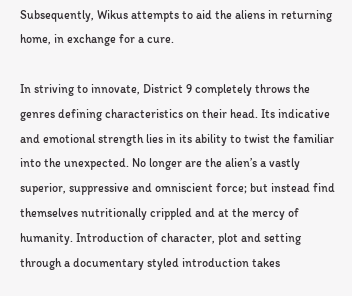Subsequently, Wikus attempts to aid the aliens in returning home, in exchange for a cure.

In striving to innovate, District 9 completely throws the genres defining characteristics on their head. Its indicative and emotional strength lies in its ability to twist the familiar into the unexpected. No longer are the alien’s a vastly superior, suppressive and omniscient force; but instead find themselves nutritionally crippled and at the mercy of humanity. Introduction of character, plot and setting through a documentary styled introduction takes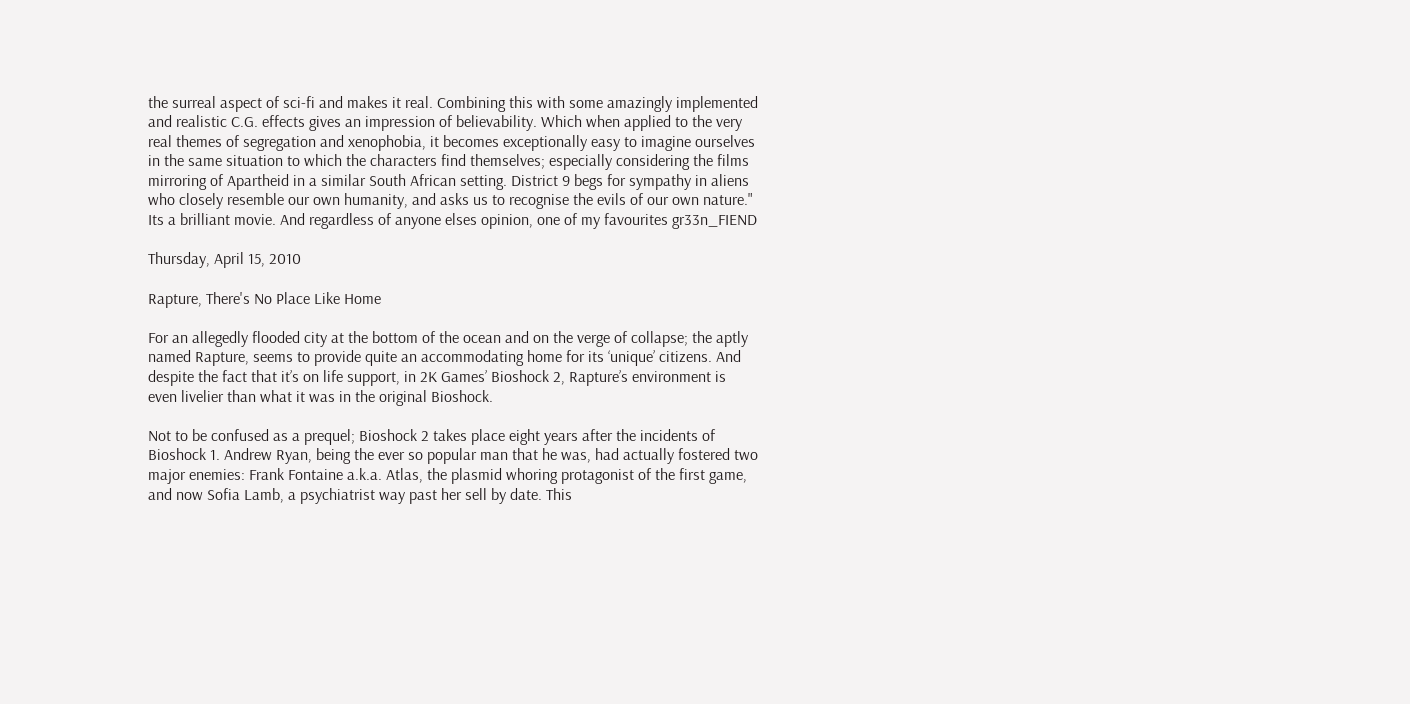the surreal aspect of sci-fi and makes it real. Combining this with some amazingly implemented and realistic C.G. effects gives an impression of believability. Which when applied to the very real themes of segregation and xenophobia, it becomes exceptionally easy to imagine ourselves in the same situation to which the characters find themselves; especially considering the films mirroring of Apartheid in a similar South African setting. District 9 begs for sympathy in aliens who closely resemble our own humanity, and asks us to recognise the evils of our own nature."
Its a brilliant movie. And regardless of anyone elses opinion, one of my favourites gr33n_FIEND

Thursday, April 15, 2010

Rapture, There's No Place Like Home

For an allegedly flooded city at the bottom of the ocean and on the verge of collapse; the aptly named Rapture, seems to provide quite an accommodating home for its ‘unique’ citizens. And despite the fact that it’s on life support, in 2K Games’ Bioshock 2, Rapture’s environment is even livelier than what it was in the original Bioshock.

Not to be confused as a prequel; Bioshock 2 takes place eight years after the incidents of Bioshock 1. Andrew Ryan, being the ever so popular man that he was, had actually fostered two major enemies: Frank Fontaine a.k.a. Atlas, the plasmid whoring protagonist of the first game, and now Sofia Lamb, a psychiatrist way past her sell by date. This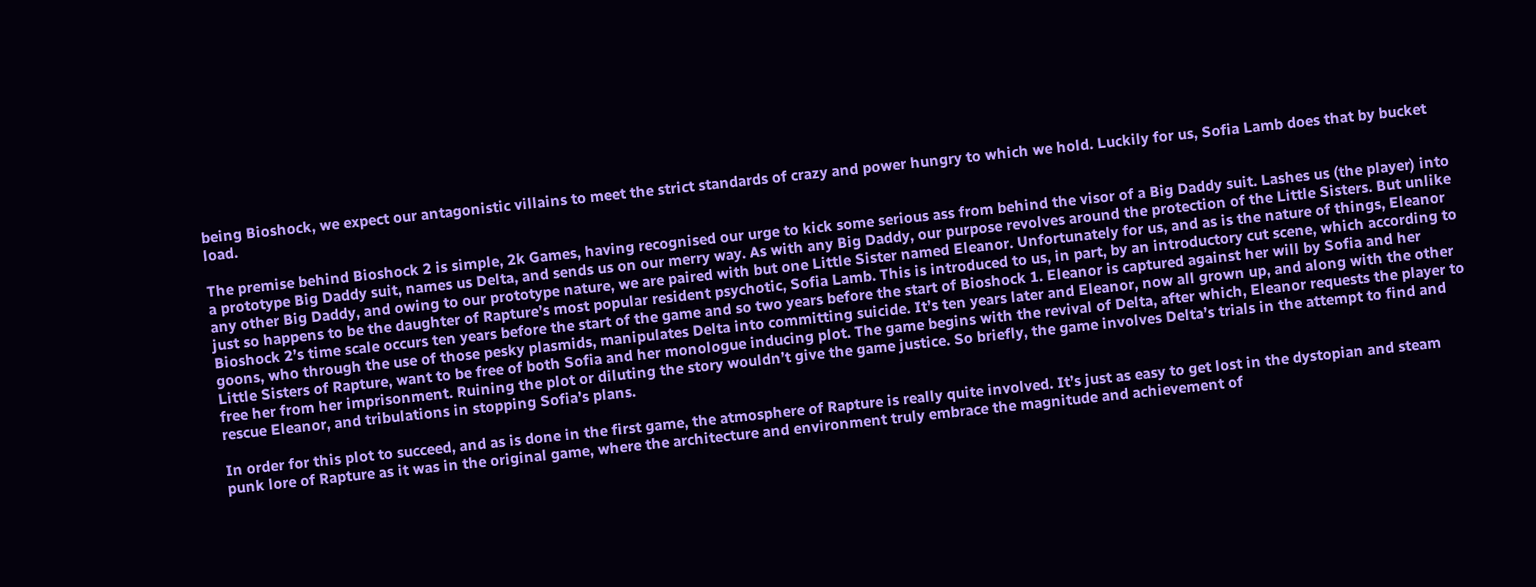being Bioshock, we expect our antagonistic villains to meet the strict standards of crazy and power hungry to which we hold. Luckily for us, Sofia Lamb does that by bucket load.

The premise behind Bioshock 2 is simple, 2k Games, having recognised our urge to kick some serious ass from behind the visor of a Big Daddy suit. Lashes us (the player) into a prototype Big Daddy suit, names us Delta, and sends us on our merry way. As with any Big Daddy, our purpose revolves around the protection of the Little Sisters. But unlike any other Big Daddy, and owing to our prototype nature, we are paired with but one Little Sister named Eleanor. Unfortunately for us, and as is the nature of things, Eleanor just so happens to be the daughter of Rapture’s most popular resident psychotic, Sofia Lamb. This is introduced to us, in part, by an introductory cut scene, which according to Bioshock 2’s time scale occurs ten years before the start of the game and so two years before the start of Bioshock 1. Eleanor is captured against her will by Sofia and her goons, who through the use of those pesky plasmids, manipulates Delta into committing suicide. It’s ten years later and Eleanor, now all grown up, and along with the other Little Sisters of Rapture, want to be free of both Sofia and her monologue inducing plot. The game begins with the revival of Delta, after which, Eleanor requests the player to free her from her imprisonment. Ruining the plot or diluting the story wouldn’t give the game justice. So briefly, the game involves Delta’s trials in the attempt to find and rescue Eleanor, and tribulations in stopping Sofia’s plans.

In order for this plot to succeed, and as is done in the first game, the atmosphere of Rapture is really quite involved. It’s just as easy to get lost in the dystopian and steam punk lore of Rapture as it was in the original game, where the architecture and environment truly embrace the magnitude and achievement of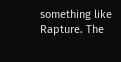something like Rapture. The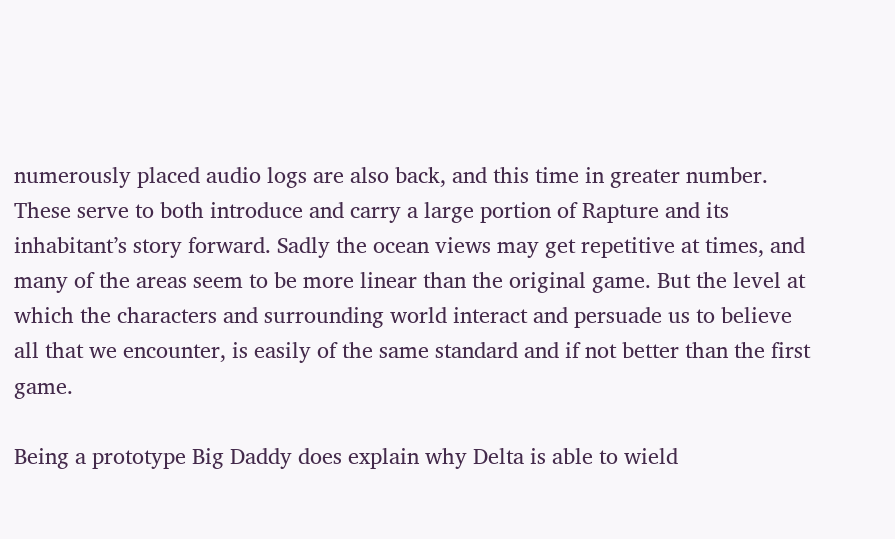numerously placed audio logs are also back, and this time in greater number. These serve to both introduce and carry a large portion of Rapture and its inhabitant’s story forward. Sadly the ocean views may get repetitive at times, and many of the areas seem to be more linear than the original game. But the level at which the characters and surrounding world interact and persuade us to believe all that we encounter, is easily of the same standard and if not better than the first game.

Being a prototype Big Daddy does explain why Delta is able to wield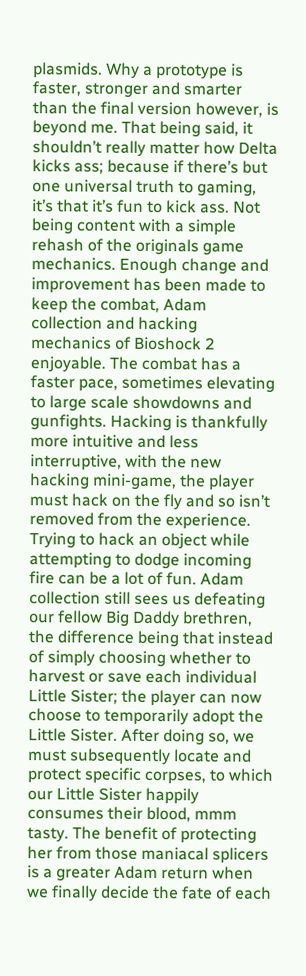plasmids. Why a prototype is faster, stronger and smarter than the final version however, is beyond me. That being said, it shouldn’t really matter how Delta kicks ass; because if there’s but one universal truth to gaming, it’s that it’s fun to kick ass. Not being content with a simple rehash of the originals game mechanics. Enough change and improvement has been made to keep the combat, Adam collection and hacking mechanics of Bioshock 2 enjoyable. The combat has a faster pace, sometimes elevating to large scale showdowns and gunfights. Hacking is thankfully more intuitive and less interruptive, with the new hacking mini-game, the player must hack on the fly and so isn’t removed from the experience. Trying to hack an object while attempting to dodge incoming fire can be a lot of fun. Adam collection still sees us defeating our fellow Big Daddy brethren, the difference being that instead of simply choosing whether to harvest or save each individual Little Sister; the player can now choose to temporarily adopt the Little Sister. After doing so, we must subsequently locate and protect specific corpses, to which our Little Sister happily consumes their blood, mmm tasty. The benefit of protecting her from those maniacal splicers is a greater Adam return when we finally decide the fate of each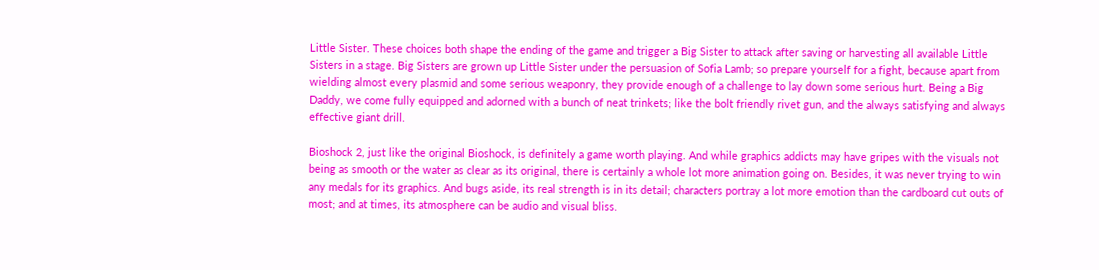Little Sister. These choices both shape the ending of the game and trigger a Big Sister to attack after saving or harvesting all available Little Sisters in a stage. Big Sisters are grown up Little Sister under the persuasion of Sofia Lamb; so prepare yourself for a fight, because apart from wielding almost every plasmid and some serious weaponry, they provide enough of a challenge to lay down some serious hurt. Being a Big Daddy, we come fully equipped and adorned with a bunch of neat trinkets; like the bolt friendly rivet gun, and the always satisfying and always effective giant drill.

Bioshock 2, just like the original Bioshock, is definitely a game worth playing. And while graphics addicts may have gripes with the visuals not being as smooth or the water as clear as its original, there is certainly a whole lot more animation going on. Besides, it was never trying to win any medals for its graphics. And bugs aside, its real strength is in its detail; characters portray a lot more emotion than the cardboard cut outs of most; and at times, its atmosphere can be audio and visual bliss.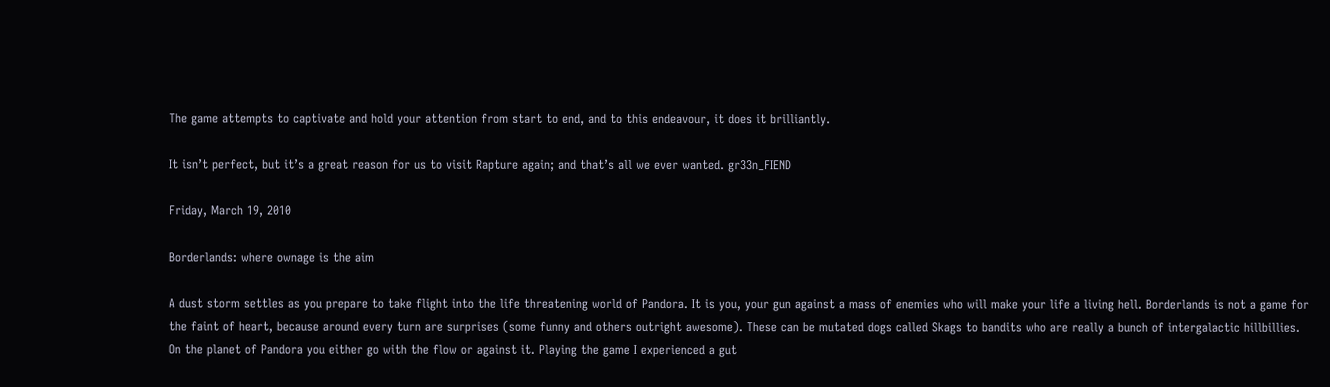The game attempts to captivate and hold your attention from start to end, and to this endeavour, it does it brilliantly.

It isn’t perfect, but it’s a great reason for us to visit Rapture again; and that’s all we ever wanted. gr33n_FIEND

Friday, March 19, 2010

Borderlands: where ownage is the aim

A dust storm settles as you prepare to take flight into the life threatening world of Pandora. It is you, your gun against a mass of enemies who will make your life a living hell. Borderlands is not a game for the faint of heart, because around every turn are surprises (some funny and others outright awesome). These can be mutated dogs called Skags to bandits who are really a bunch of intergalactic hillbillies. On the planet of Pandora you either go with the flow or against it. Playing the game I experienced a gut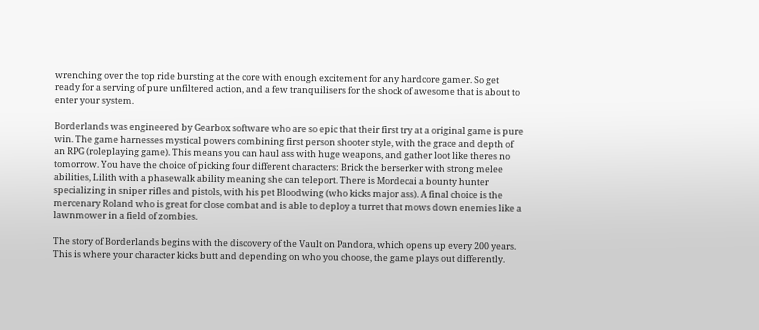wrenching over the top ride bursting at the core with enough excitement for any hardcore gamer. So get ready for a serving of pure unfiltered action, and a few tranquilisers for the shock of awesome that is about to enter your system.

Borderlands was engineered by Gearbox software who are so epic that their first try at a original game is pure win. The game harnesses mystical powers combining first person shooter style, with the grace and depth of an RPG (roleplaying game). This means you can haul ass with huge weapons, and gather loot like theres no tomorrow. You have the choice of picking four different characters: Brick the berserker with strong melee abilities, Lilith with a phasewalk ability meaning she can teleport. There is Mordecai a bounty hunter specializing in sniper rifles and pistols, with his pet Bloodwing (who kicks major ass). A final choice is the mercenary Roland who is great for close combat and is able to deploy a turret that mows down enemies like a lawnmower in a field of zombies.

The story of Borderlands begins with the discovery of the Vault on Pandora, which opens up every 200 years. This is where your character kicks butt and depending on who you choose, the game plays out differently.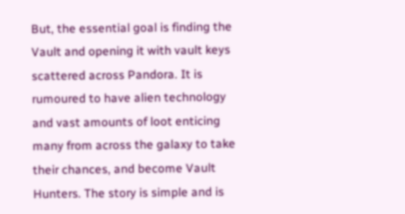But, the essential goal is finding the Vault and opening it with vault keys scattered across Pandora. It is rumoured to have alien technology and vast amounts of loot enticing many from across the galaxy to take their chances, and become Vault Hunters. The story is simple and is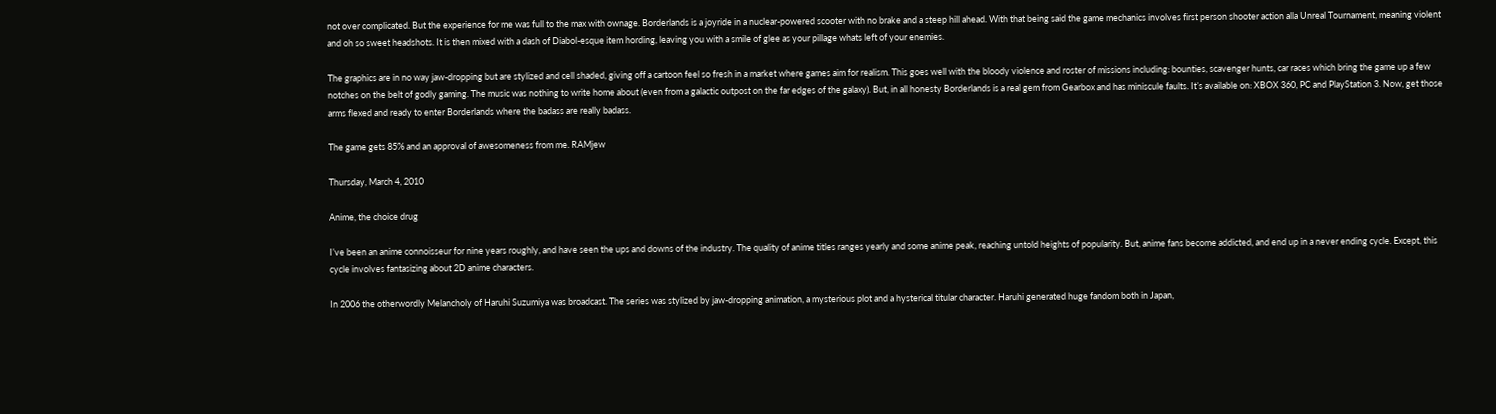not over complicated. But the experience for me was full to the max with ownage. Borderlands is a joyride in a nuclear-powered scooter with no brake and a steep hill ahead. With that being said the game mechanics involves first person shooter action alla Unreal Tournament, meaning violent and oh so sweet headshots. It is then mixed with a dash of Diabol-esque item hording, leaving you with a smile of glee as your pillage whats left of your enemies.

The graphics are in no way jaw-dropping but are stylized and cell shaded, giving off a cartoon feel so fresh in a market where games aim for realism. This goes well with the bloody violence and roster of missions including: bounties, scavenger hunts, car races which bring the game up a few notches on the belt of godly gaming. The music was nothing to write home about (even from a galactic outpost on the far edges of the galaxy). But, in all honesty Borderlands is a real gem from Gearbox and has miniscule faults. It’s available on: XBOX 360, PC and PlayStation 3. Now, get those arms flexed and ready to enter Borderlands where the badass are really badass.

The game gets 85% and an approval of awesomeness from me. RAMjew

Thursday, March 4, 2010

Anime, the choice drug

I’ve been an anime connoisseur for nine years roughly, and have seen the ups and downs of the industry. The quality of anime titles ranges yearly and some anime peak, reaching untold heights of popularity. But, anime fans become addicted, and end up in a never ending cycle. Except, this cycle involves fantasizing about 2D anime characters.

In 2006 the otherwordly Melancholy of Haruhi Suzumiya was broadcast. The series was stylized by jaw-dropping animation, a mysterious plot and a hysterical titular character. Haruhi generated huge fandom both in Japan,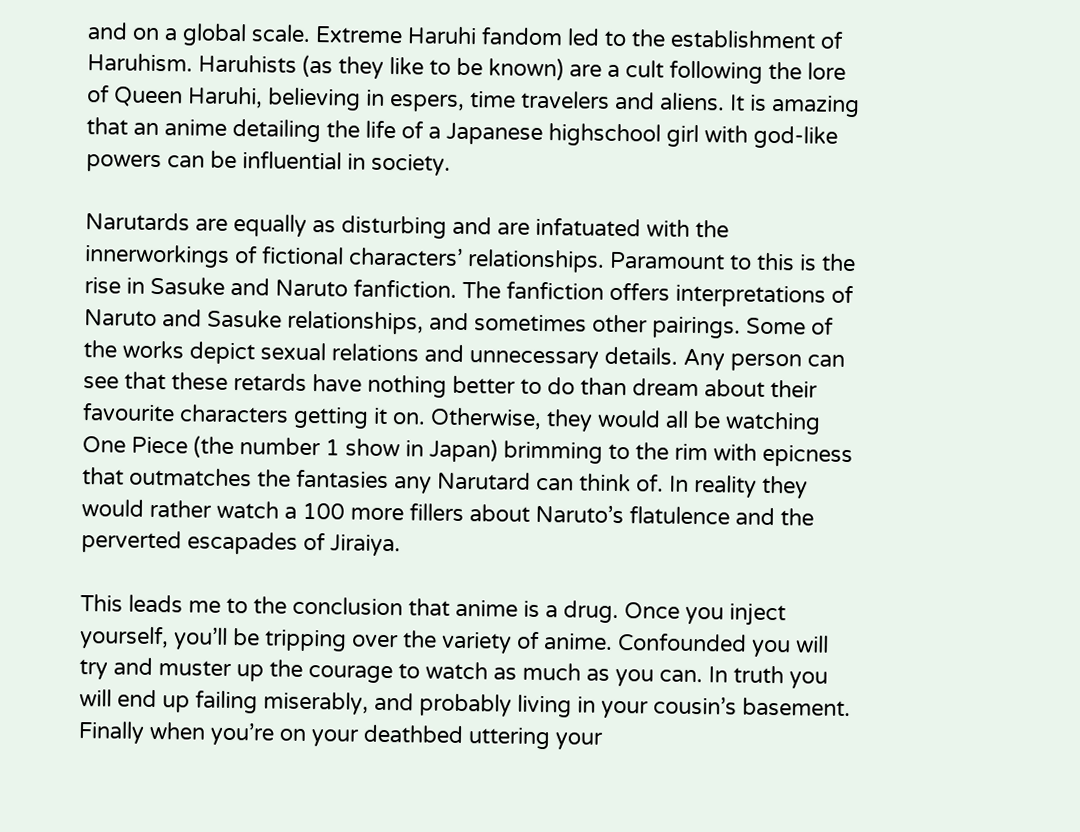and on a global scale. Extreme Haruhi fandom led to the establishment of Haruhism. Haruhists (as they like to be known) are a cult following the lore of Queen Haruhi, believing in espers, time travelers and aliens. It is amazing that an anime detailing the life of a Japanese highschool girl with god-like powers can be influential in society.

Narutards are equally as disturbing and are infatuated with the innerworkings of fictional characters’ relationships. Paramount to this is the rise in Sasuke and Naruto fanfiction. The fanfiction offers interpretations of Naruto and Sasuke relationships, and sometimes other pairings. Some of the works depict sexual relations and unnecessary details. Any person can see that these retards have nothing better to do than dream about their favourite characters getting it on. Otherwise, they would all be watching One Piece (the number 1 show in Japan) brimming to the rim with epicness that outmatches the fantasies any Narutard can think of. In reality they would rather watch a 100 more fillers about Naruto’s flatulence and the perverted escapades of Jiraiya.

This leads me to the conclusion that anime is a drug. Once you inject yourself, you’ll be tripping over the variety of anime. Confounded you will try and muster up the courage to watch as much as you can. In truth you will end up failing miserably, and probably living in your cousin’s basement. Finally when you’re on your deathbed uttering your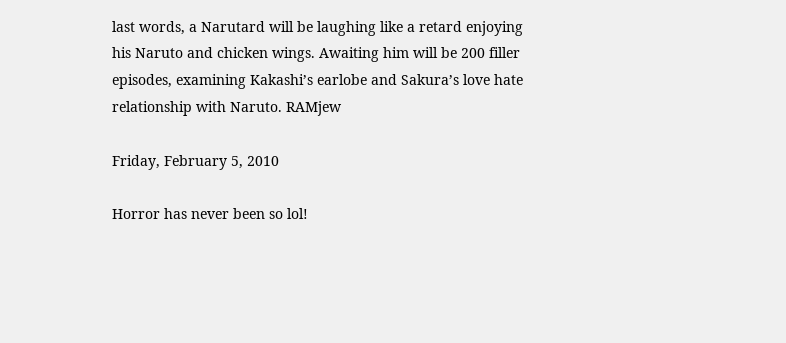last words, a Narutard will be laughing like a retard enjoying his Naruto and chicken wings. Awaiting him will be 200 filler episodes, examining Kakashi’s earlobe and Sakura’s love hate relationship with Naruto. RAMjew

Friday, February 5, 2010

Horror has never been so lol!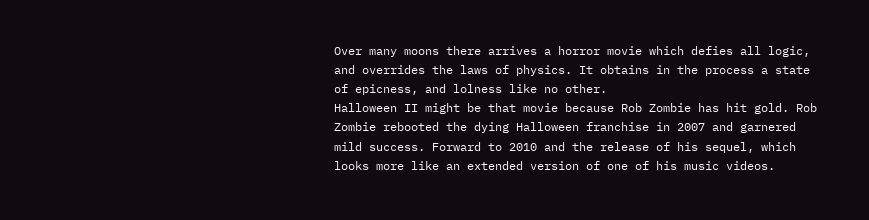Over many moons there arrives a horror movie which defies all logic, and overrides the laws of physics. It obtains in the process a state of epicness, and lolness like no other.
Halloween II might be that movie because Rob Zombie has hit gold. Rob Zombie rebooted the dying Halloween franchise in 2007 and garnered mild success. Forward to 2010 and the release of his sequel, which looks more like an extended version of one of his music videos.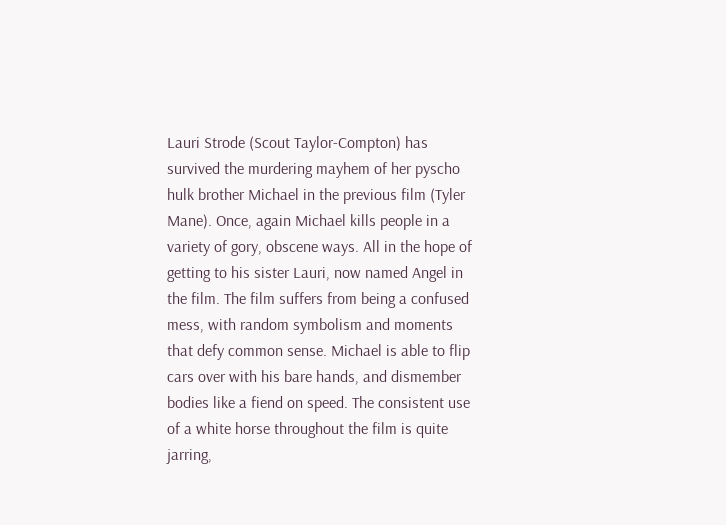Lauri Strode (Scout Taylor-Compton) has survived the murdering mayhem of her pyscho hulk brother Michael in the previous film (Tyler Mane). Once, again Michael kills people in a variety of gory, obscene ways. All in the hope of getting to his sister Lauri, now named Angel in the film. The film suffers from being a confused mess, with random symbolism and moments that defy common sense. Michael is able to flip cars over with his bare hands, and dismember bodies like a fiend on speed. The consistent use of a white horse throughout the film is quite jarring,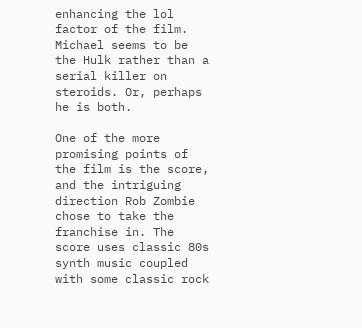enhancing the lol factor of the film. Michael seems to be the Hulk rather than a serial killer on steroids. Or, perhaps he is both.

One of the more promising points of the film is the score, and the intriguing direction Rob Zombie chose to take the franchise in. The score uses classic 80s synth music coupled with some classic rock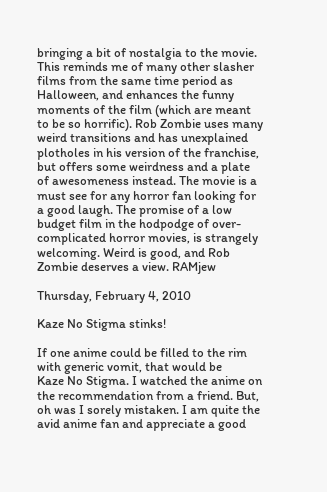bringing a bit of nostalgia to the movie. This reminds me of many other slasher films from the same time period as Halloween, and enhances the funny moments of the film (which are meant to be so horrific). Rob Zombie uses many weird transitions and has unexplained plotholes in his version of the franchise, but offers some weirdness and a plate of awesomeness instead. The movie is a must see for any horror fan looking for a good laugh. The promise of a low budget film in the hodpodge of over-complicated horror movies, is strangely welcoming. Weird is good, and Rob Zombie deserves a view. RAMjew

Thursday, February 4, 2010

Kaze No Stigma stinks!

If one anime could be filled to the rim with generic vomit, that would be
Kaze No Stigma. I watched the anime on the recommendation from a friend. But, oh was I sorely mistaken. I am quite the avid anime fan and appreciate a good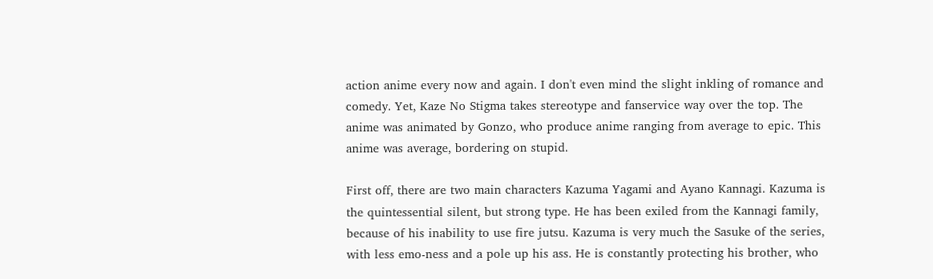action anime every now and again. I don't even mind the slight inkling of romance and comedy. Yet, Kaze No Stigma takes stereotype and fanservice way over the top. The anime was animated by Gonzo, who produce anime ranging from average to epic. This anime was average, bordering on stupid.

First off, there are two main characters Kazuma Yagami and Ayano Kannagi. Kazuma is the quintessential silent, but strong type. He has been exiled from the Kannagi family, because of his inability to use fire jutsu. Kazuma is very much the Sasuke of the series, with less emo-ness and a pole up his ass. He is constantly protecting his brother, who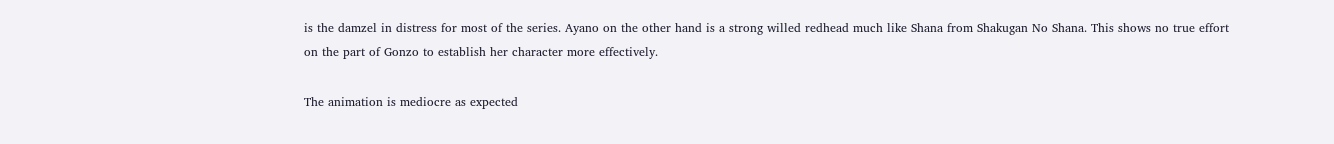is the damzel in distress for most of the series. Ayano on the other hand is a strong willed redhead much like Shana from Shakugan No Shana. This shows no true effort on the part of Gonzo to establish her character more effectively.

The animation is mediocre as expected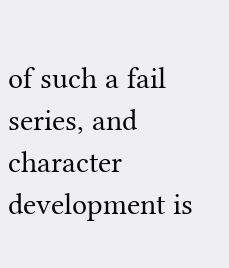of such a fail series, and character development is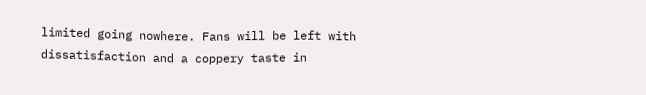limited going nowhere. Fans will be left with dissatisfaction and a coppery taste in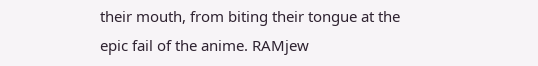their mouth, from biting their tongue at the epic fail of the anime. RAMjew